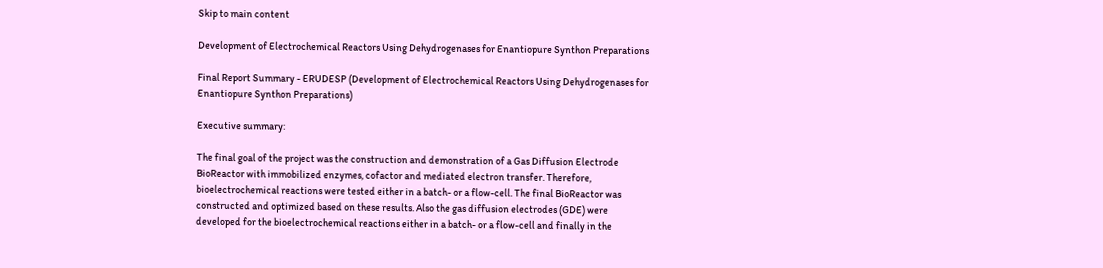Skip to main content

Development of Electrochemical Reactors Using Dehydrogenases for Enantiopure Synthon Preparations

Final Report Summary - ERUDESP (Development of Electrochemical Reactors Using Dehydrogenases for Enantiopure Synthon Preparations)

Executive summary:

The final goal of the project was the construction and demonstration of a Gas Diffusion Electrode BioReactor with immobilized enzymes, cofactor and mediated electron transfer. Therefore, bioelectrochemical reactions were tested either in a batch- or a flow-cell. The final BioReactor was constructed and optimized based on these results. Also the gas diffusion electrodes (GDE) were developed for the bioelectrochemical reactions either in a batch- or a flow-cell and finally in the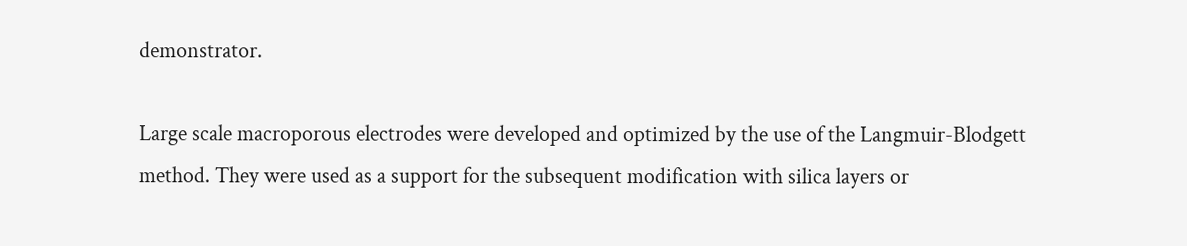demonstrator.

Large scale macroporous electrodes were developed and optimized by the use of the Langmuir-Blodgett method. They were used as a support for the subsequent modification with silica layers or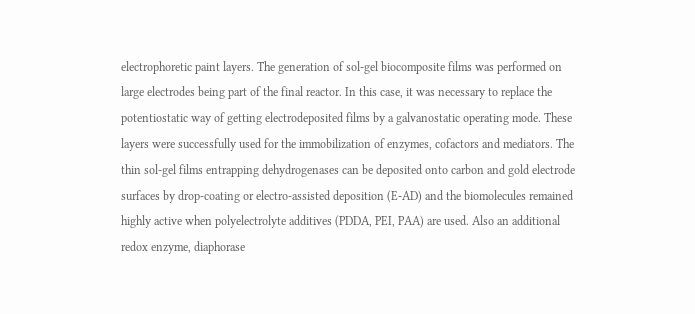electrophoretic paint layers. The generation of sol-gel biocomposite films was performed on large electrodes being part of the final reactor. In this case, it was necessary to replace the potentiostatic way of getting electrodeposited films by a galvanostatic operating mode. These layers were successfully used for the immobilization of enzymes, cofactors and mediators. The thin sol-gel films entrapping dehydrogenases can be deposited onto carbon and gold electrode surfaces by drop-coating or electro-assisted deposition (E-AD) and the biomolecules remained highly active when polyelectrolyte additives (PDDA, PEI, PAA) are used. Also an additional redox enzyme, diaphorase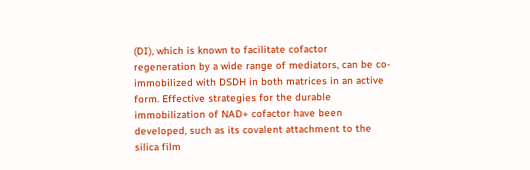(DI), which is known to facilitate cofactor regeneration by a wide range of mediators, can be co-immobilized with DSDH in both matrices in an active form. Effective strategies for the durable immobilization of NAD+ cofactor have been developed, such as its covalent attachment to the silica film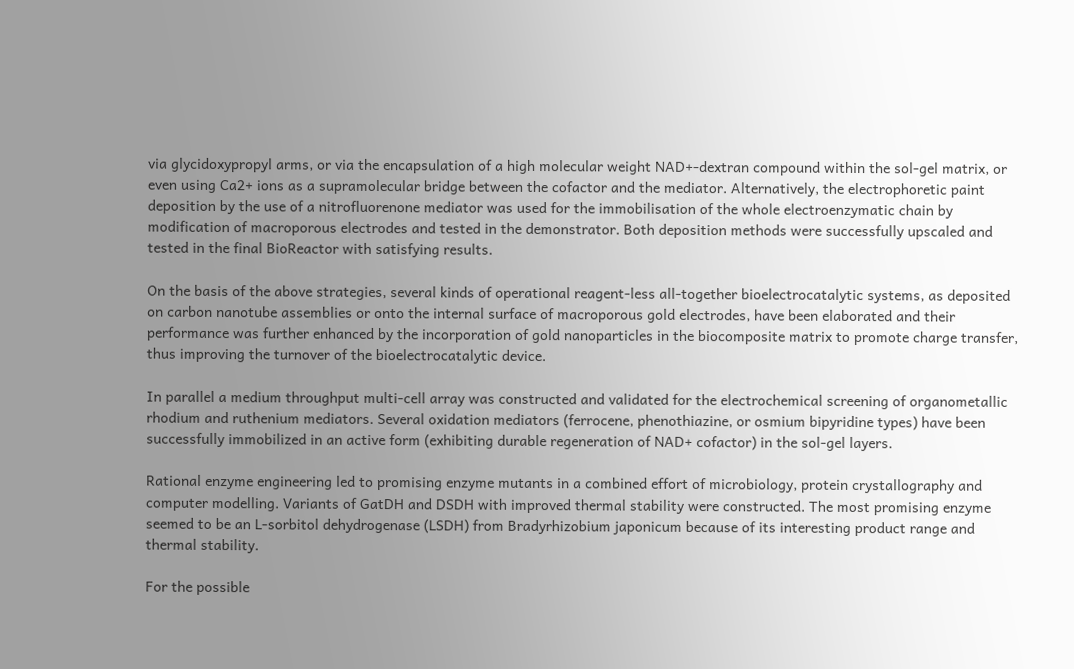via glycidoxypropyl arms, or via the encapsulation of a high molecular weight NAD+-dextran compound within the sol-gel matrix, or even using Ca2+ ions as a supramolecular bridge between the cofactor and the mediator. Alternatively, the electrophoretic paint deposition by the use of a nitrofluorenone mediator was used for the immobilisation of the whole electroenzymatic chain by modification of macroporous electrodes and tested in the demonstrator. Both deposition methods were successfully upscaled and tested in the final BioReactor with satisfying results.

On the basis of the above strategies, several kinds of operational reagent-less all-together bioelectrocatalytic systems, as deposited on carbon nanotube assemblies or onto the internal surface of macroporous gold electrodes, have been elaborated and their performance was further enhanced by the incorporation of gold nanoparticles in the biocomposite matrix to promote charge transfer, thus improving the turnover of the bioelectrocatalytic device.

In parallel a medium throughput multi-cell array was constructed and validated for the electrochemical screening of organometallic rhodium and ruthenium mediators. Several oxidation mediators (ferrocene, phenothiazine, or osmium bipyridine types) have been successfully immobilized in an active form (exhibiting durable regeneration of NAD+ cofactor) in the sol-gel layers.

Rational enzyme engineering led to promising enzyme mutants in a combined effort of microbiology, protein crystallography and computer modelling. Variants of GatDH and DSDH with improved thermal stability were constructed. The most promising enzyme seemed to be an L-sorbitol dehydrogenase (LSDH) from Bradyrhizobium japonicum because of its interesting product range and thermal stability.

For the possible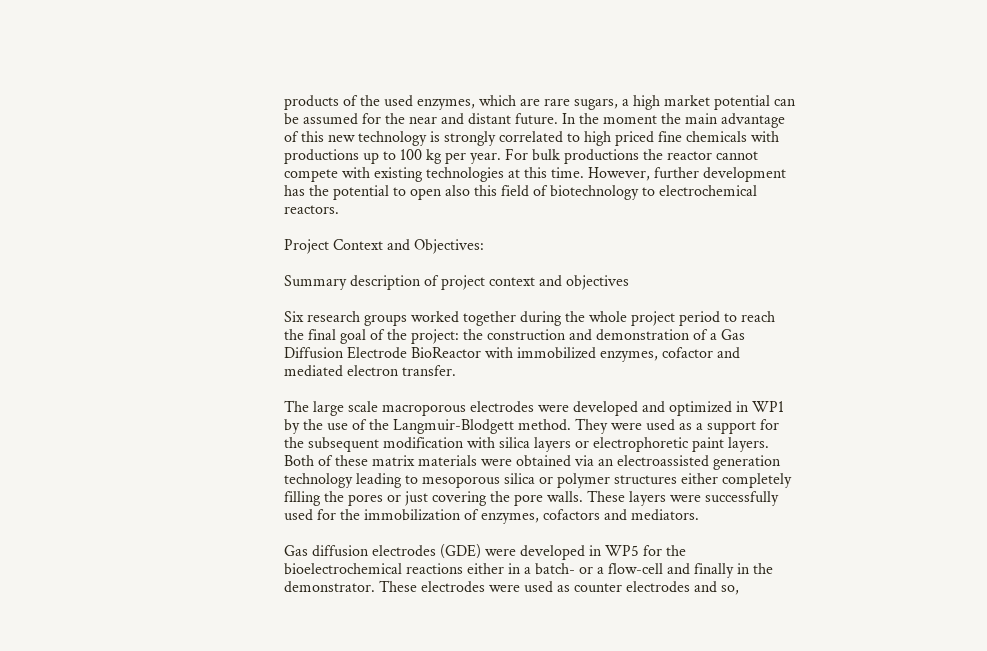products of the used enzymes, which are rare sugars, a high market potential can be assumed for the near and distant future. In the moment the main advantage of this new technology is strongly correlated to high priced fine chemicals with productions up to 100 kg per year. For bulk productions the reactor cannot compete with existing technologies at this time. However, further development has the potential to open also this field of biotechnology to electrochemical reactors.

Project Context and Objectives:

Summary description of project context and objectives

Six research groups worked together during the whole project period to reach the final goal of the project: the construction and demonstration of a Gas Diffusion Electrode BioReactor with immobilized enzymes, cofactor and mediated electron transfer.

The large scale macroporous electrodes were developed and optimized in WP1 by the use of the Langmuir-Blodgett method. They were used as a support for the subsequent modification with silica layers or electrophoretic paint layers. Both of these matrix materials were obtained via an electroassisted generation technology leading to mesoporous silica or polymer structures either completely filling the pores or just covering the pore walls. These layers were successfully used for the immobilization of enzymes, cofactors and mediators.

Gas diffusion electrodes (GDE) were developed in WP5 for the bioelectrochemical reactions either in a batch- or a flow-cell and finally in the demonstrator. These electrodes were used as counter electrodes and so,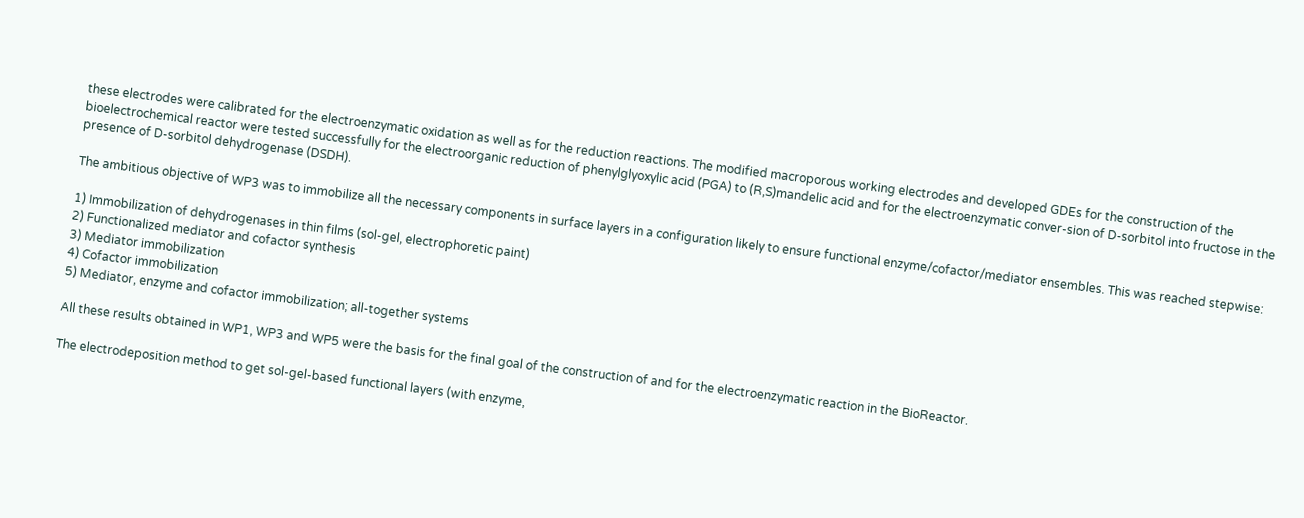these electrodes were calibrated for the electroenzymatic oxidation as well as for the reduction reactions. The modified macroporous working electrodes and developed GDEs for the construction of the bioelectrochemical reactor were tested successfully for the electroorganic reduction of phenylglyoxylic acid (PGA) to (R,S)mandelic acid and for the electroenzymatic conver-sion of D-sorbitol into fructose in the presence of D-sorbitol dehydrogenase (DSDH).

The ambitious objective of WP3 was to immobilize all the necessary components in surface layers in a configuration likely to ensure functional enzyme/cofactor/mediator ensembles. This was reached stepwise:

1) Immobilization of dehydrogenases in thin films (sol-gel, electrophoretic paint)
2) Functionalized mediator and cofactor synthesis
3) Mediator immobilization
4) Cofactor immobilization
5) Mediator, enzyme and cofactor immobilization; all-together systems

All these results obtained in WP1, WP3 and WP5 were the basis for the final goal of the construction of and for the electroenzymatic reaction in the BioReactor.

The electrodeposition method to get sol-gel-based functional layers (with enzyme,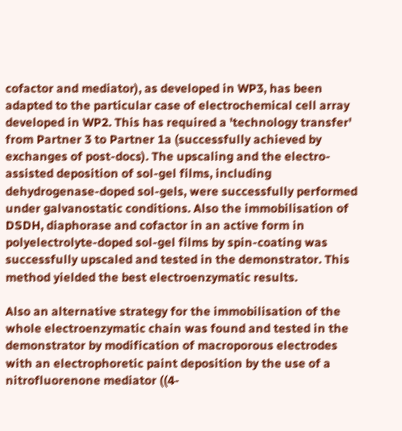cofactor and mediator), as developed in WP3, has been adapted to the particular case of electrochemical cell array developed in WP2. This has required a 'technology transfer' from Partner 3 to Partner 1a (successfully achieved by exchanges of post-docs). The upscaling and the electro-assisted deposition of sol-gel films, including dehydrogenase-doped sol-gels, were successfully performed under galvanostatic conditions. Also the immobilisation of DSDH, diaphorase and cofactor in an active form in polyelectrolyte-doped sol-gel films by spin-coating was successfully upscaled and tested in the demonstrator. This method yielded the best electroenzymatic results.

Also an alternative strategy for the immobilisation of the whole electroenzymatic chain was found and tested in the demonstrator by modification of macroporous electrodes with an electrophoretic paint deposition by the use of a nitrofluorenone mediator ((4-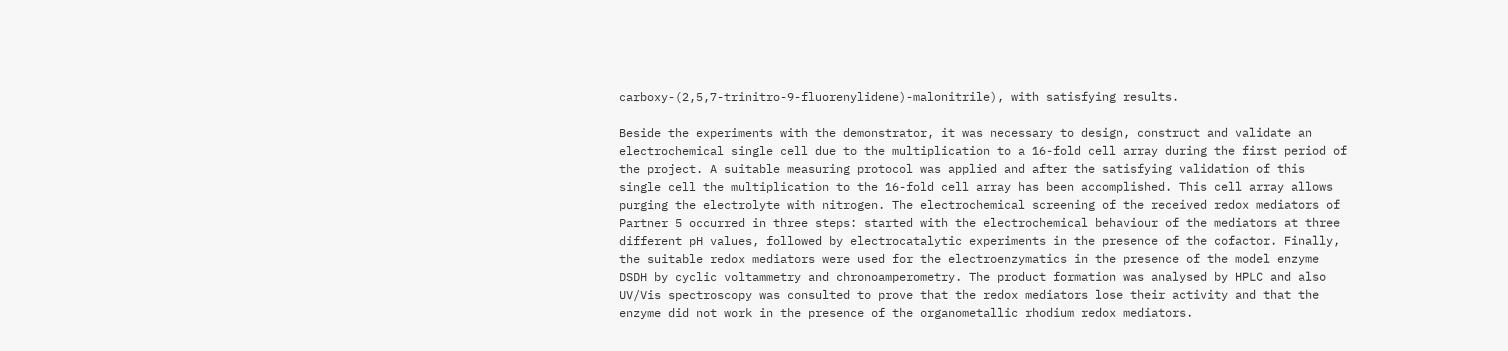carboxy-(2,5,7-trinitro-9-fluorenylidene)-malonitrile), with satisfying results.

Beside the experiments with the demonstrator, it was necessary to design, construct and validate an electrochemical single cell due to the multiplication to a 16-fold cell array during the first period of the project. A suitable measuring protocol was applied and after the satisfying validation of this single cell the multiplication to the 16-fold cell array has been accomplished. This cell array allows purging the electrolyte with nitrogen. The electrochemical screening of the received redox mediators of Partner 5 occurred in three steps: started with the electrochemical behaviour of the mediators at three different pH values, followed by electrocatalytic experiments in the presence of the cofactor. Finally, the suitable redox mediators were used for the electroenzymatics in the presence of the model enzyme DSDH by cyclic voltammetry and chronoamperometry. The product formation was analysed by HPLC and also UV/Vis spectroscopy was consulted to prove that the redox mediators lose their activity and that the enzyme did not work in the presence of the organometallic rhodium redox mediators.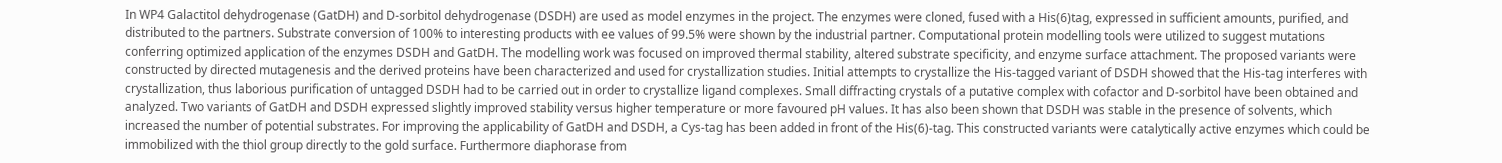In WP4 Galactitol dehydrogenase (GatDH) and D-sorbitol dehydrogenase (DSDH) are used as model enzymes in the project. The enzymes were cloned, fused with a His(6)tag, expressed in sufficient amounts, purified, and distributed to the partners. Substrate conversion of 100% to interesting products with ee values of 99.5% were shown by the industrial partner. Computational protein modelling tools were utilized to suggest mutations conferring optimized application of the enzymes DSDH and GatDH. The modelling work was focused on improved thermal stability, altered substrate specificity, and enzyme surface attachment. The proposed variants were constructed by directed mutagenesis and the derived proteins have been characterized and used for crystallization studies. Initial attempts to crystallize the His-tagged variant of DSDH showed that the His-tag interferes with crystallization, thus laborious purification of untagged DSDH had to be carried out in order to crystallize ligand complexes. Small diffracting crystals of a putative complex with cofactor and D-sorbitol have been obtained and analyzed. Two variants of GatDH and DSDH expressed slightly improved stability versus higher temperature or more favoured pH values. It has also been shown that DSDH was stable in the presence of solvents, which increased the number of potential substrates. For improving the applicability of GatDH and DSDH, a Cys-tag has been added in front of the His(6)-tag. This constructed variants were catalytically active enzymes which could be immobilized with the thiol group directly to the gold surface. Furthermore diaphorase from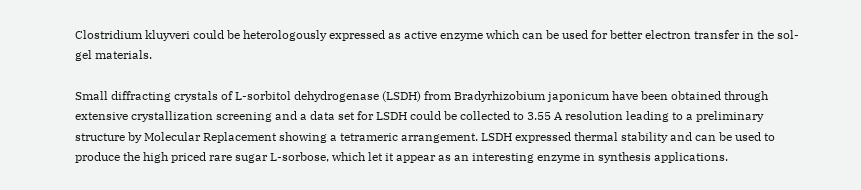Clostridium kluyveri could be heterologously expressed as active enzyme which can be used for better electron transfer in the sol-gel materials.

Small diffracting crystals of L-sorbitol dehydrogenase (LSDH) from Bradyrhizobium japonicum have been obtained through extensive crystallization screening and a data set for LSDH could be collected to 3.55 A resolution leading to a preliminary structure by Molecular Replacement showing a tetrameric arrangement. LSDH expressed thermal stability and can be used to produce the high priced rare sugar L-sorbose, which let it appear as an interesting enzyme in synthesis applications.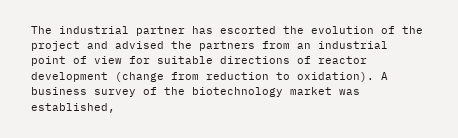The industrial partner has escorted the evolution of the project and advised the partners from an industrial point of view for suitable directions of reactor development (change from reduction to oxidation). A business survey of the biotechnology market was established,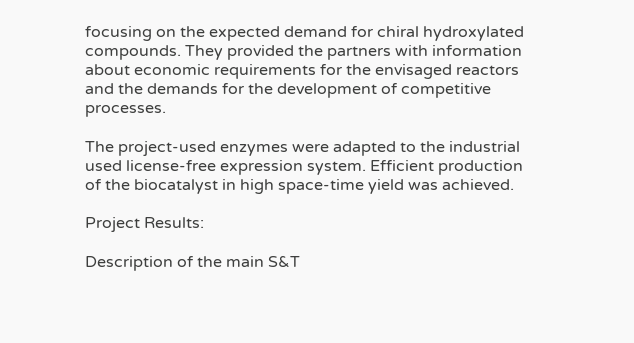focusing on the expected demand for chiral hydroxylated compounds. They provided the partners with information about economic requirements for the envisaged reactors and the demands for the development of competitive processes.

The project-used enzymes were adapted to the industrial used license-free expression system. Efficient production of the biocatalyst in high space-time yield was achieved.

Project Results:

Description of the main S&T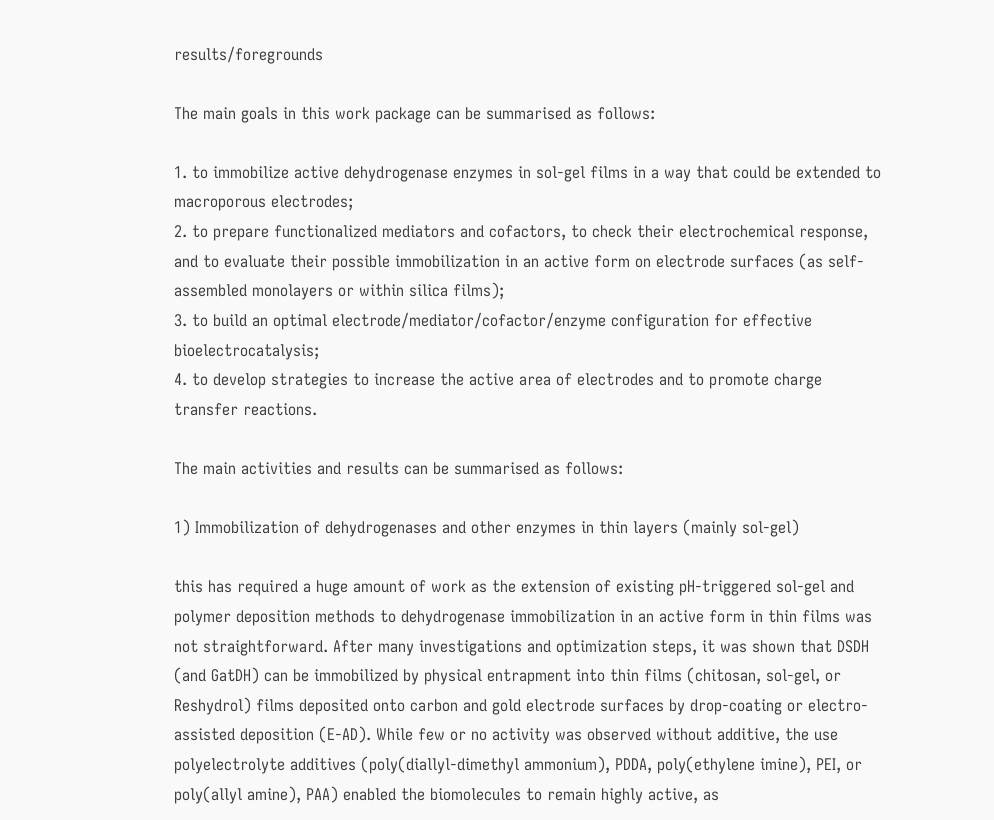results/foregrounds

The main goals in this work package can be summarised as follows:

1. to immobilize active dehydrogenase enzymes in sol-gel films in a way that could be extended to macroporous electrodes;
2. to prepare functionalized mediators and cofactors, to check their electrochemical response, and to evaluate their possible immobilization in an active form on electrode surfaces (as self-assembled monolayers or within silica films);
3. to build an optimal electrode/mediator/cofactor/enzyme configuration for effective bioelectrocatalysis;
4. to develop strategies to increase the active area of electrodes and to promote charge transfer reactions.

The main activities and results can be summarised as follows:

1) Immobilization of dehydrogenases and other enzymes in thin layers (mainly sol-gel)

this has required a huge amount of work as the extension of existing pH-triggered sol-gel and polymer deposition methods to dehydrogenase immobilization in an active form in thin films was not straightforward. After many investigations and optimization steps, it was shown that DSDH (and GatDH) can be immobilized by physical entrapment into thin films (chitosan, sol-gel, or Reshydrol) films deposited onto carbon and gold electrode surfaces by drop-coating or electro-assisted deposition (E-AD). While few or no activity was observed without additive, the use polyelectrolyte additives (poly(diallyl-dimethyl ammonium), PDDA, poly(ethylene imine), PEI, or poly(allyl amine), PAA) enabled the biomolecules to remain highly active, as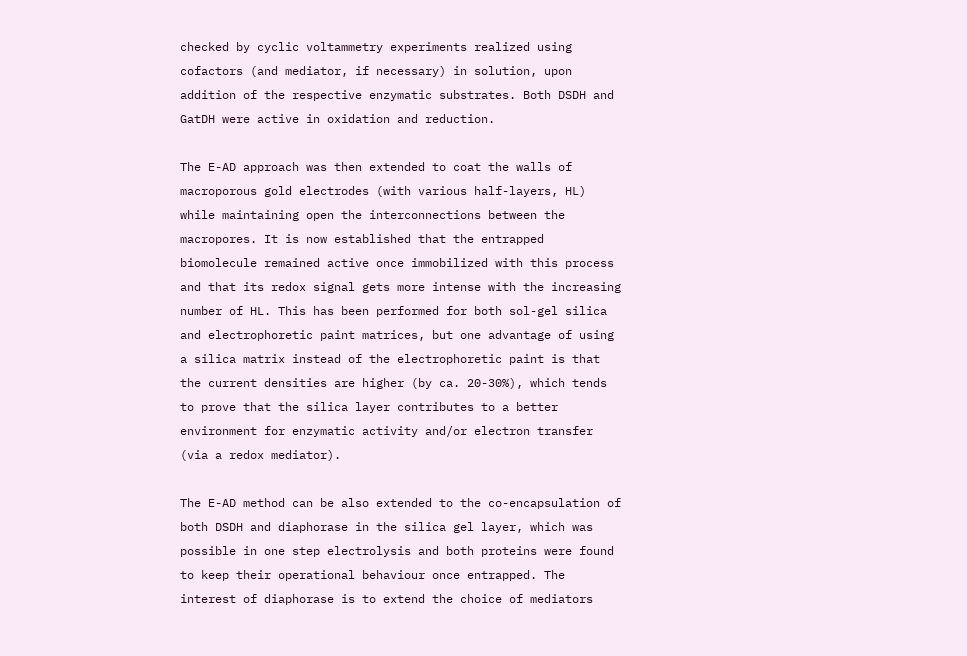checked by cyclic voltammetry experiments realized using cofactors (and mediator, if necessary) in solution, upon addition of the respective enzymatic substrates. Both DSDH and GatDH were active in oxidation and reduction.

The E-AD approach was then extended to coat the walls of macroporous gold electrodes (with various half-layers, HL) while maintaining open the interconnections between the macropores. It is now established that the entrapped biomolecule remained active once immobilized with this process and that its redox signal gets more intense with the increasing number of HL. This has been performed for both sol-gel silica and electrophoretic paint matrices, but one advantage of using a silica matrix instead of the electrophoretic paint is that the current densities are higher (by ca. 20-30%), which tends to prove that the silica layer contributes to a better environment for enzymatic activity and/or electron transfer (via a redox mediator).

The E-AD method can be also extended to the co-encapsulation of both DSDH and diaphorase in the silica gel layer, which was possible in one step electrolysis and both proteins were found to keep their operational behaviour once entrapped. The interest of diaphorase is to extend the choice of mediators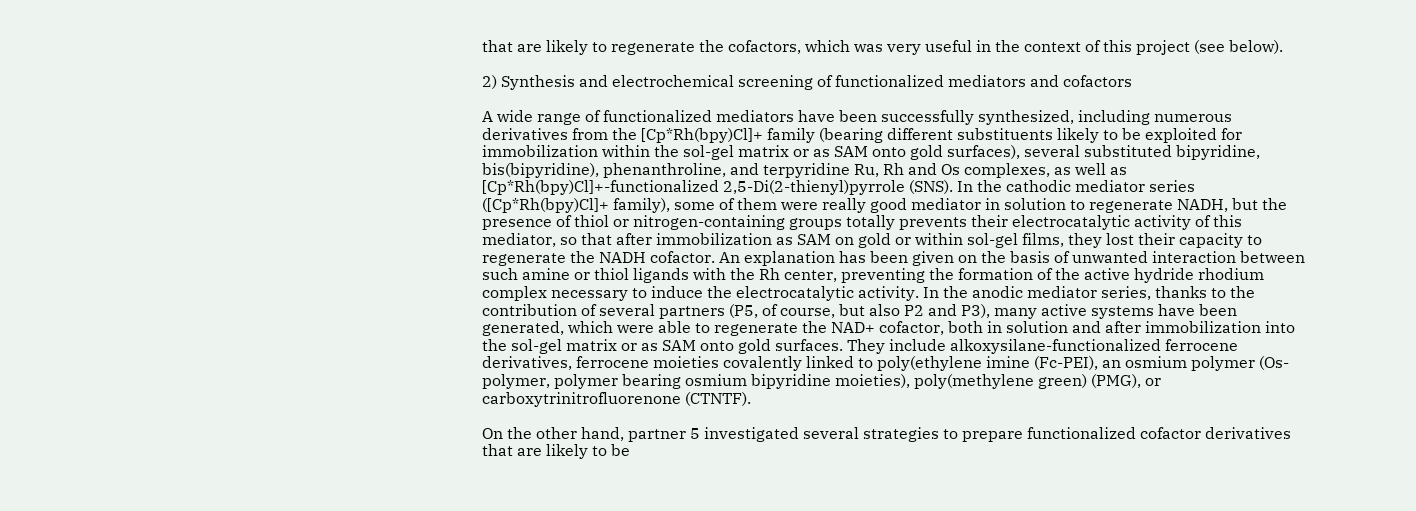that are likely to regenerate the cofactors, which was very useful in the context of this project (see below).

2) Synthesis and electrochemical screening of functionalized mediators and cofactors

A wide range of functionalized mediators have been successfully synthesized, including numerous derivatives from the [Cp*Rh(bpy)Cl]+ family (bearing different substituents likely to be exploited for immobilization within the sol-gel matrix or as SAM onto gold surfaces), several substituted bipyridine, bis(bipyridine), phenanthroline, and terpyridine Ru, Rh and Os complexes, as well as [Cp*Rh(bpy)Cl]+-functionalized 2,5-Di(2-thienyl)pyrrole (SNS). In the cathodic mediator series ([Cp*Rh(bpy)Cl]+ family), some of them were really good mediator in solution to regenerate NADH, but the presence of thiol or nitrogen-containing groups totally prevents their electrocatalytic activity of this mediator, so that after immobilization as SAM on gold or within sol-gel films, they lost their capacity to regenerate the NADH cofactor. An explanation has been given on the basis of unwanted interaction between such amine or thiol ligands with the Rh center, preventing the formation of the active hydride rhodium complex necessary to induce the electrocatalytic activity. In the anodic mediator series, thanks to the contribution of several partners (P5, of course, but also P2 and P3), many active systems have been generated, which were able to regenerate the NAD+ cofactor, both in solution and after immobilization into the sol-gel matrix or as SAM onto gold surfaces. They include alkoxysilane-functionalized ferrocene derivatives, ferrocene moieties covalently linked to poly(ethylene imine (Fc-PEI), an osmium polymer (Os-polymer, polymer bearing osmium bipyridine moieties), poly(methylene green) (PMG), or carboxytrinitrofluorenone (CTNTF).

On the other hand, partner 5 investigated several strategies to prepare functionalized cofactor derivatives that are likely to be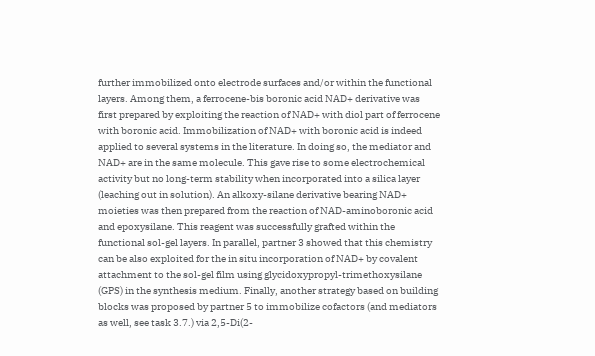further immobilized onto electrode surfaces and/or within the functional layers. Among them, a ferrocene-bis boronic acid NAD+ derivative was first prepared by exploiting the reaction of NAD+ with diol part of ferrocene with boronic acid. Immobilization of NAD+ with boronic acid is indeed applied to several systems in the literature. In doing so, the mediator and NAD+ are in the same molecule. This gave rise to some electrochemical activity but no long-term stability when incorporated into a silica layer (leaching out in solution). An alkoxy-silane derivative bearing NAD+ moieties was then prepared from the reaction of NAD-aminoboronic acid and epoxysilane. This reagent was successfully grafted within the functional sol-gel layers. In parallel, partner 3 showed that this chemistry can be also exploited for the in situ incorporation of NAD+ by covalent attachment to the sol-gel film using glycidoxypropyl-trimethoxysilane (GPS) in the synthesis medium. Finally, another strategy based on building blocks was proposed by partner 5 to immobilize cofactors (and mediators as well, see task 3.7.) via 2,5-Di(2-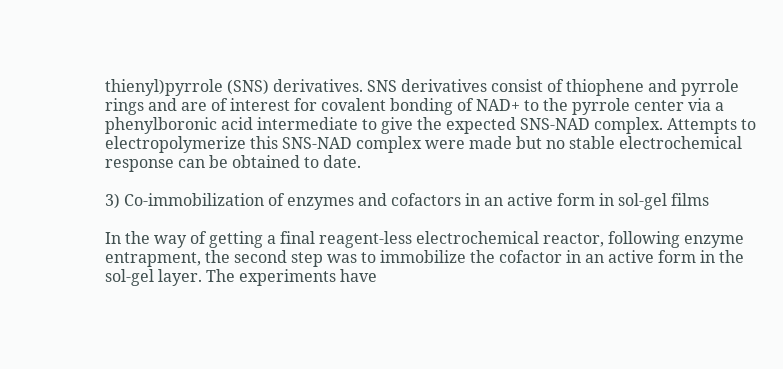thienyl)pyrrole (SNS) derivatives. SNS derivatives consist of thiophene and pyrrole rings and are of interest for covalent bonding of NAD+ to the pyrrole center via a phenylboronic acid intermediate to give the expected SNS-NAD complex. Attempts to electropolymerize this SNS-NAD complex were made but no stable electrochemical response can be obtained to date.

3) Co-immobilization of enzymes and cofactors in an active form in sol-gel films

In the way of getting a final reagent-less electrochemical reactor, following enzyme entrapment, the second step was to immobilize the cofactor in an active form in the sol-gel layer. The experiments have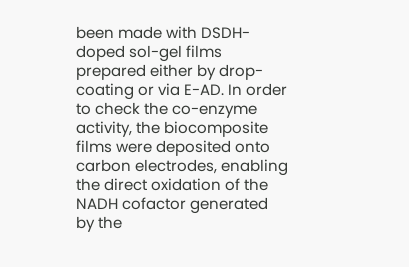been made with DSDH-doped sol-gel films prepared either by drop-coating or via E-AD. In order to check the co-enzyme activity, the biocomposite films were deposited onto carbon electrodes, enabling the direct oxidation of the NADH cofactor generated by the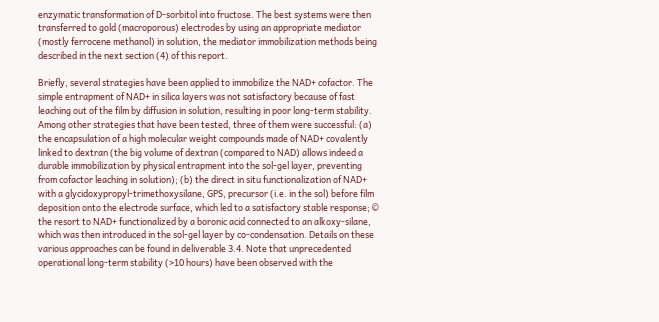enzymatic transformation of D-sorbitol into fructose. The best systems were then transferred to gold (macroporous) electrodes by using an appropriate mediator (mostly ferrocene methanol) in solution, the mediator immobilization methods being described in the next section (4) of this report.

Briefly, several strategies have been applied to immobilize the NAD+ cofactor. The simple entrapment of NAD+ in silica layers was not satisfactory because of fast leaching out of the film by diffusion in solution, resulting in poor long-term stability. Among other strategies that have been tested, three of them were successful: (a) the encapsulation of a high molecular weight compounds made of NAD+ covalently linked to dextran (the big volume of dextran (compared to NAD) allows indeed a durable immobilization by physical entrapment into the sol-gel layer, preventing from cofactor leaching in solution); (b) the direct in situ functionalization of NAD+ with a glycidoxypropyl-trimethoxysilane, GPS, precursor (i.e. in the sol) before film deposition onto the electrode surface, which led to a satisfactory stable response; © the resort to NAD+ functionalized by a boronic acid connected to an alkoxy-silane, which was then introduced in the sol-gel layer by co-condensation. Details on these various approaches can be found in deliverable 3.4. Note that unprecedented operational long-term stability (>10 hours) have been observed with the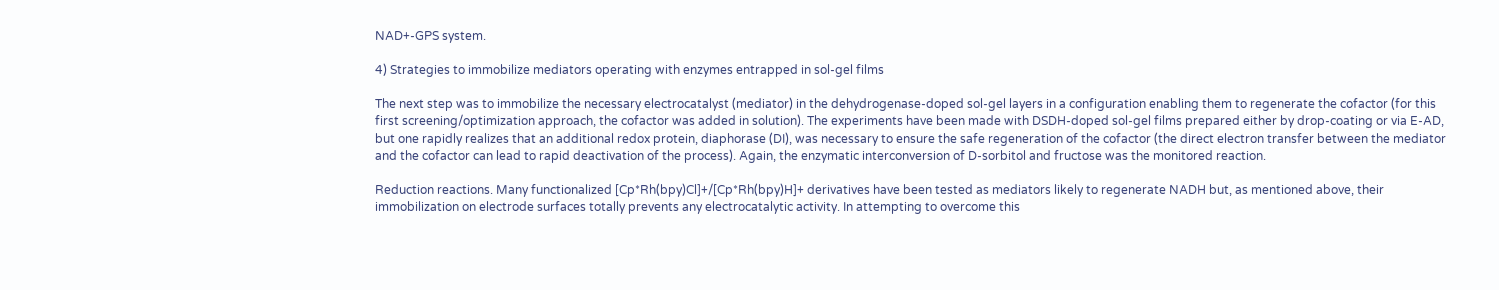NAD+-GPS system.

4) Strategies to immobilize mediators operating with enzymes entrapped in sol-gel films

The next step was to immobilize the necessary electrocatalyst (mediator) in the dehydrogenase-doped sol-gel layers in a configuration enabling them to regenerate the cofactor (for this first screening/optimization approach, the cofactor was added in solution). The experiments have been made with DSDH-doped sol-gel films prepared either by drop-coating or via E-AD, but one rapidly realizes that an additional redox protein, diaphorase (DI), was necessary to ensure the safe regeneration of the cofactor (the direct electron transfer between the mediator and the cofactor can lead to rapid deactivation of the process). Again, the enzymatic interconversion of D-sorbitol and fructose was the monitored reaction.

Reduction reactions. Many functionalized [Cp*Rh(bpy)Cl]+/[Cp*Rh(bpy)H]+ derivatives have been tested as mediators likely to regenerate NADH but, as mentioned above, their immobilization on electrode surfaces totally prevents any electrocatalytic activity. In attempting to overcome this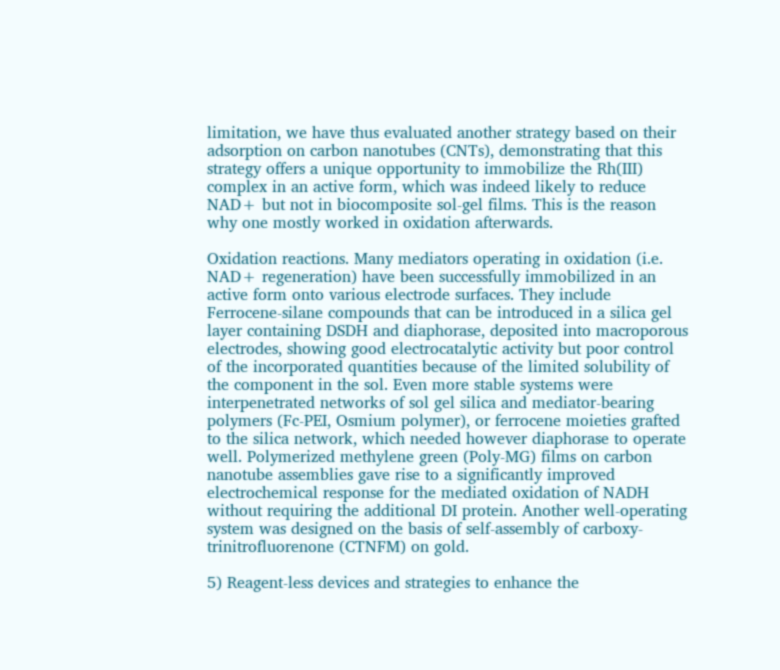limitation, we have thus evaluated another strategy based on their adsorption on carbon nanotubes (CNTs), demonstrating that this strategy offers a unique opportunity to immobilize the Rh(III) complex in an active form, which was indeed likely to reduce NAD+ but not in biocomposite sol-gel films. This is the reason why one mostly worked in oxidation afterwards.

Oxidation reactions. Many mediators operating in oxidation (i.e. NAD+ regeneration) have been successfully immobilized in an active form onto various electrode surfaces. They include Ferrocene-silane compounds that can be introduced in a silica gel layer containing DSDH and diaphorase, deposited into macroporous electrodes, showing good electrocatalytic activity but poor control of the incorporated quantities because of the limited solubility of the component in the sol. Even more stable systems were interpenetrated networks of sol gel silica and mediator-bearing polymers (Fc-PEI, Osmium polymer), or ferrocene moieties grafted to the silica network, which needed however diaphorase to operate well. Polymerized methylene green (Poly-MG) films on carbon nanotube assemblies gave rise to a significantly improved electrochemical response for the mediated oxidation of NADH without requiring the additional DI protein. Another well-operating system was designed on the basis of self-assembly of carboxy-trinitrofluorenone (CTNFM) on gold.

5) Reagent-less devices and strategies to enhance the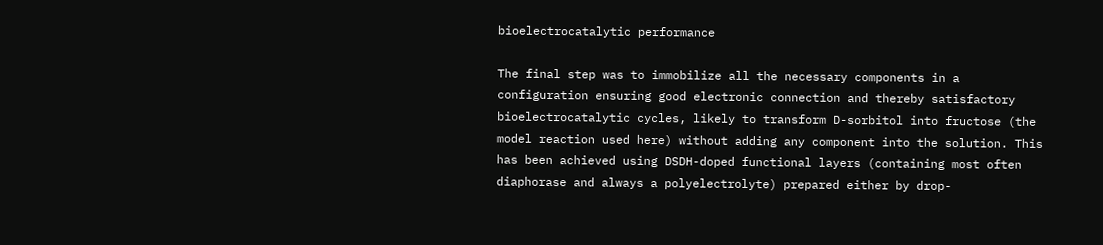bioelectrocatalytic performance

The final step was to immobilize all the necessary components in a configuration ensuring good electronic connection and thereby satisfactory bioelectrocatalytic cycles, likely to transform D-sorbitol into fructose (the model reaction used here) without adding any component into the solution. This has been achieved using DSDH-doped functional layers (containing most often diaphorase and always a polyelectrolyte) prepared either by drop-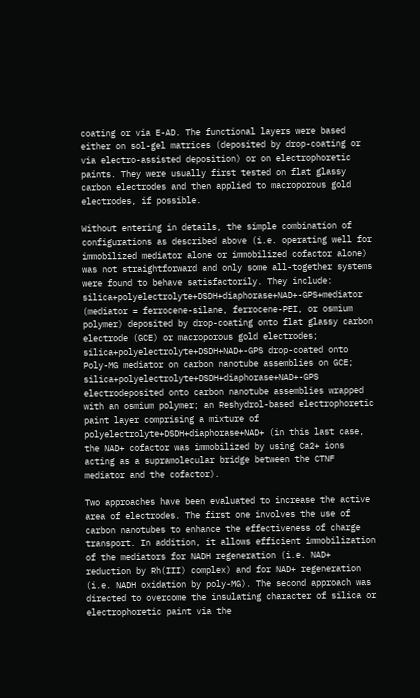coating or via E-AD. The functional layers were based either on sol-gel matrices (deposited by drop-coating or via electro-assisted deposition) or on electrophoretic paints. They were usually first tested on flat glassy carbon electrodes and then applied to macroporous gold electrodes, if possible.

Without entering in details, the simple combination of configurations as described above (i.e. operating well for immobilized mediator alone or immobilized cofactor alone) was not straightforward and only some all-together systems were found to behave satisfactorily. They include: silica+polyelectrolyte+DSDH+diaphorase+NAD+-GPS+mediator (mediator = ferrocene-silane, ferrocene-PEI, or osmium polymer) deposited by drop-coating onto flat glassy carbon electrode (GCE) or macroporous gold electrodes; silica+polyelectrolyte+DSDH+NAD+-GPS drop-coated onto Poly-MG mediator on carbon nanotube assemblies on GCE; silica+polyelectrolyte+DSDH+diaphorase+NAD+-GPS electrodeposited onto carbon nanotube assemblies wrapped with an osmium polymer; an Reshydrol-based electrophoretic paint layer comprising a mixture of polyelectrolyte+DSDH+diaphorase+NAD+ (in this last case, the NAD+ cofactor was immobilized by using Ca2+ ions acting as a supramolecular bridge between the CTNF mediator and the cofactor).

Two approaches have been evaluated to increase the active area of electrodes. The first one involves the use of carbon nanotubes to enhance the effectiveness of charge transport. In addition, it allows efficient immobilization of the mediators for NADH regeneration (i.e. NAD+ reduction by Rh(III) complex) and for NAD+ regeneration (i.e. NADH oxidation by poly-MG). The second approach was directed to overcome the insulating character of silica or electrophoretic paint via the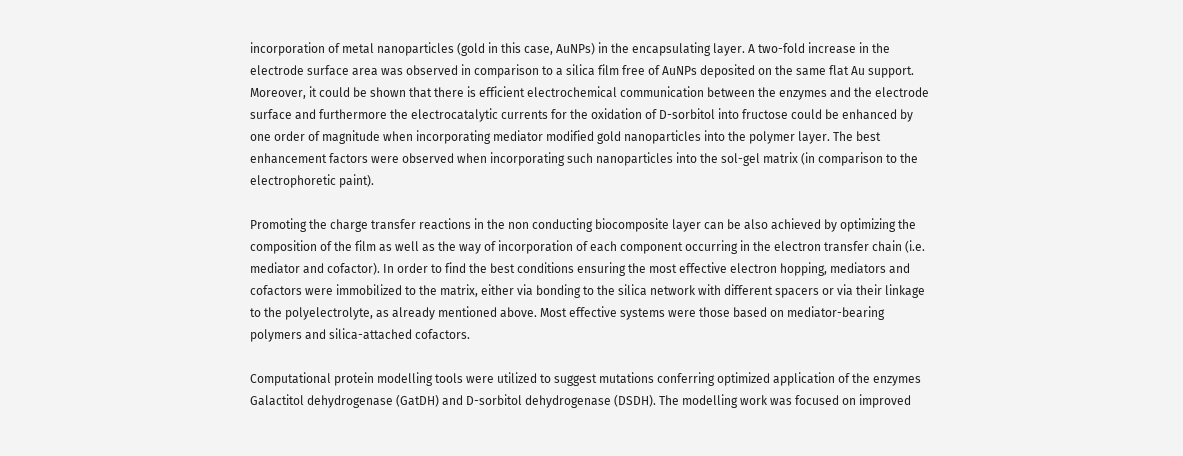incorporation of metal nanoparticles (gold in this case, AuNPs) in the encapsulating layer. A two-fold increase in the electrode surface area was observed in comparison to a silica film free of AuNPs deposited on the same flat Au support. Moreover, it could be shown that there is efficient electrochemical communication between the enzymes and the electrode surface and furthermore the electrocatalytic currents for the oxidation of D-sorbitol into fructose could be enhanced by one order of magnitude when incorporating mediator modified gold nanoparticles into the polymer layer. The best enhancement factors were observed when incorporating such nanoparticles into the sol-gel matrix (in comparison to the electrophoretic paint).

Promoting the charge transfer reactions in the non conducting biocomposite layer can be also achieved by optimizing the composition of the film as well as the way of incorporation of each component occurring in the electron transfer chain (i.e. mediator and cofactor). In order to find the best conditions ensuring the most effective electron hopping, mediators and cofactors were immobilized to the matrix, either via bonding to the silica network with different spacers or via their linkage to the polyelectrolyte, as already mentioned above. Most effective systems were those based on mediator-bearing polymers and silica-attached cofactors.

Computational protein modelling tools were utilized to suggest mutations conferring optimized application of the enzymes Galactitol dehydrogenase (GatDH) and D-sorbitol dehydrogenase (DSDH). The modelling work was focused on improved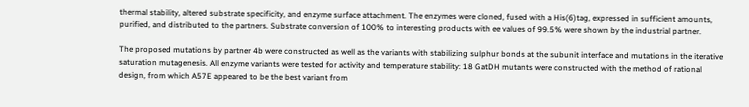thermal stability, altered substrate specificity, and enzyme surface attachment. The enzymes were cloned, fused with a His(6)tag, expressed in sufficient amounts, purified, and distributed to the partners. Substrate conversion of 100% to interesting products with ee values of 99.5% were shown by the industrial partner.

The proposed mutations by partner 4b were constructed as well as the variants with stabilizing sulphur bonds at the subunit interface and mutations in the iterative saturation mutagenesis. All enzyme variants were tested for activity and temperature stability: 18 GatDH mutants were constructed with the method of rational design, from which A57E appeared to be the best variant from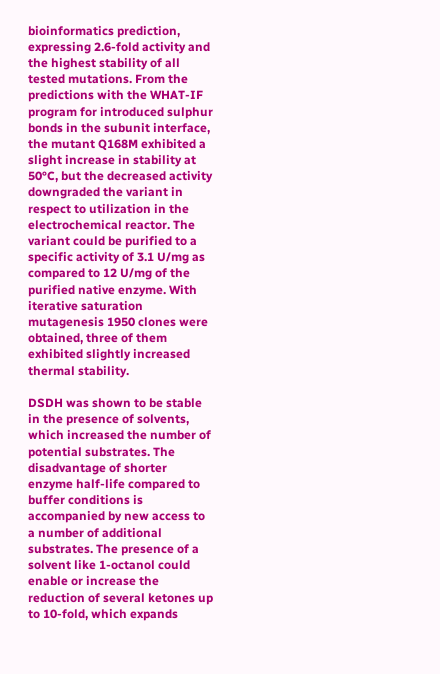bioinformatics prediction, expressing 2.6-fold activity and the highest stability of all tested mutations. From the predictions with the WHAT-IF program for introduced sulphur bonds in the subunit interface, the mutant Q168M exhibited a slight increase in stability at 50°C, but the decreased activity downgraded the variant in respect to utilization in the electrochemical reactor. The variant could be purified to a specific activity of 3.1 U/mg as compared to 12 U/mg of the purified native enzyme. With iterative saturation mutagenesis 1950 clones were obtained, three of them exhibited slightly increased thermal stability.

DSDH was shown to be stable in the presence of solvents, which increased the number of potential substrates. The disadvantage of shorter enzyme half-life compared to buffer conditions is accompanied by new access to a number of additional substrates. The presence of a solvent like 1-octanol could enable or increase the reduction of several ketones up to 10-fold, which expands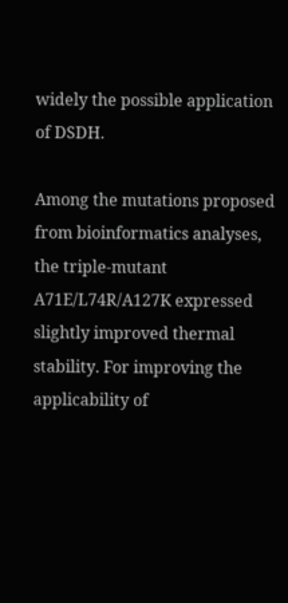widely the possible application of DSDH.

Among the mutations proposed from bioinformatics analyses, the triple-mutant A71E/L74R/A127K expressed slightly improved thermal stability. For improving the applicability of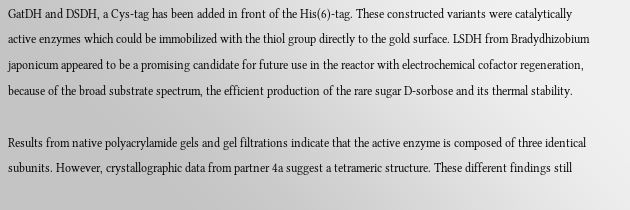GatDH and DSDH, a Cys-tag has been added in front of the His(6)-tag. These constructed variants were catalytically active enzymes which could be immobilized with the thiol group directly to the gold surface. LSDH from Bradydhizobium japonicum appeared to be a promising candidate for future use in the reactor with electrochemical cofactor regeneration, because of the broad substrate spectrum, the efficient production of the rare sugar D-sorbose and its thermal stability.

Results from native polyacrylamide gels and gel filtrations indicate that the active enzyme is composed of three identical subunits. However, crystallographic data from partner 4a suggest a tetrameric structure. These different findings still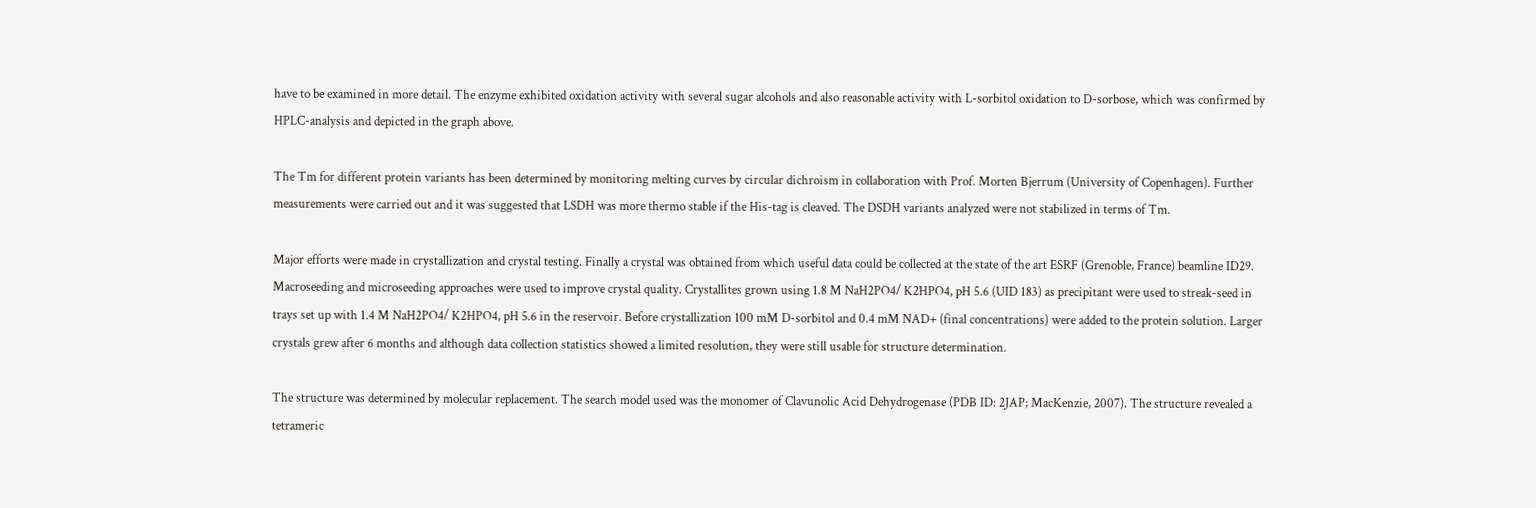have to be examined in more detail. The enzyme exhibited oxidation activity with several sugar alcohols and also reasonable activity with L-sorbitol oxidation to D-sorbose, which was confirmed by HPLC-analysis and depicted in the graph above.

The Tm for different protein variants has been determined by monitoring melting curves by circular dichroism in collaboration with Prof. Morten Bjerrum (University of Copenhagen). Further measurements were carried out and it was suggested that LSDH was more thermo stable if the His-tag is cleaved. The DSDH variants analyzed were not stabilized in terms of Tm.

Major efforts were made in crystallization and crystal testing. Finally a crystal was obtained from which useful data could be collected at the state of the art ESRF (Grenoble, France) beamline ID29. Macroseeding and microseeding approaches were used to improve crystal quality. Crystallites grown using 1.8 M NaH2PO4/ K2HPO4, pH 5.6 (UID 183) as precipitant were used to streak-seed in trays set up with 1.4 M NaH2PO4/ K2HPO4, pH 5.6 in the reservoir. Before crystallization 100 mM D-sorbitol and 0.4 mM NAD+ (final concentrations) were added to the protein solution. Larger crystals grew after 6 months and although data collection statistics showed a limited resolution, they were still usable for structure determination.

The structure was determined by molecular replacement. The search model used was the monomer of Clavunolic Acid Dehydrogenase (PDB ID: 2JAP; MacKenzie, 2007). The structure revealed a tetrameric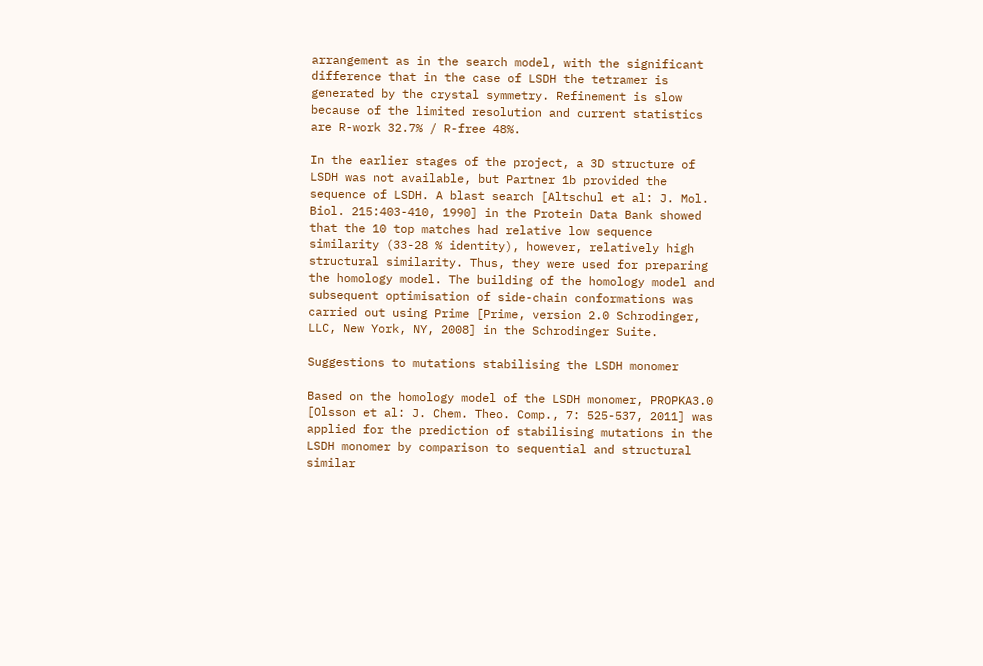arrangement as in the search model, with the significant difference that in the case of LSDH the tetramer is generated by the crystal symmetry. Refinement is slow because of the limited resolution and current statistics are R-work 32.7% / R-free 48%.

In the earlier stages of the project, a 3D structure of LSDH was not available, but Partner 1b provided the sequence of LSDH. A blast search [Altschul et al: J. Mol. Biol. 215:403-410, 1990] in the Protein Data Bank showed that the 10 top matches had relative low sequence similarity (33-28 % identity), however, relatively high structural similarity. Thus, they were used for preparing the homology model. The building of the homology model and subsequent optimisation of side-chain conformations was carried out using Prime [Prime, version 2.0 Schrodinger, LLC, New York, NY, 2008] in the Schrodinger Suite.

Suggestions to mutations stabilising the LSDH monomer

Based on the homology model of the LSDH monomer, PROPKA3.0 [Olsson et al: J. Chem. Theo. Comp., 7: 525-537, 2011] was applied for the prediction of stabilising mutations in the LSDH monomer by comparison to sequential and structural similar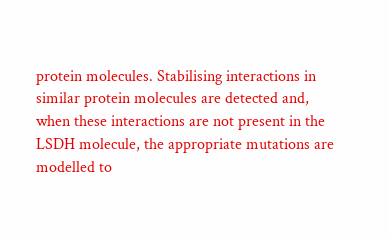protein molecules. Stabilising interactions in similar protein molecules are detected and, when these interactions are not present in the LSDH molecule, the appropriate mutations are modelled to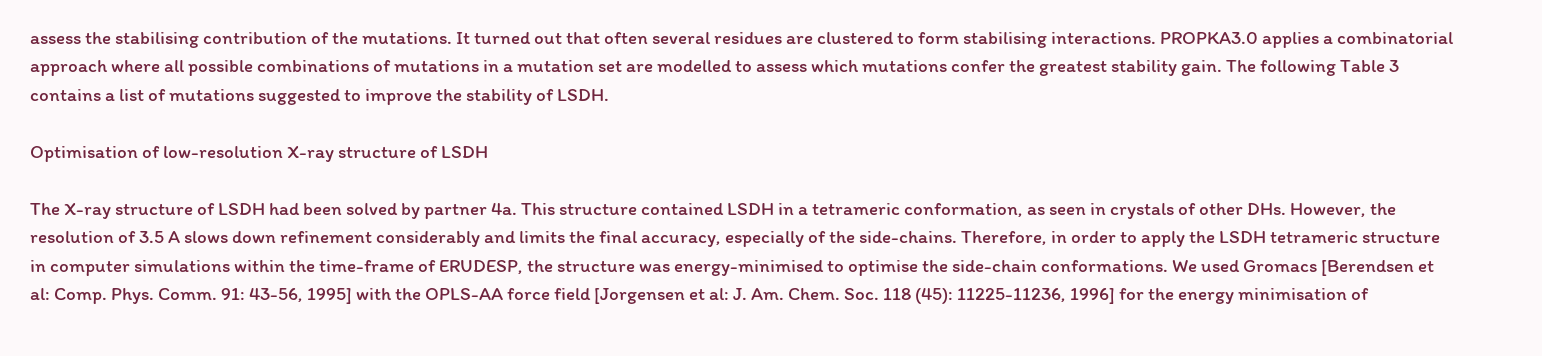assess the stabilising contribution of the mutations. It turned out that often several residues are clustered to form stabilising interactions. PROPKA3.0 applies a combinatorial approach where all possible combinations of mutations in a mutation set are modelled to assess which mutations confer the greatest stability gain. The following Table 3 contains a list of mutations suggested to improve the stability of LSDH.

Optimisation of low-resolution X-ray structure of LSDH

The X-ray structure of LSDH had been solved by partner 4a. This structure contained LSDH in a tetrameric conformation, as seen in crystals of other DHs. However, the resolution of 3.5 A slows down refinement considerably and limits the final accuracy, especially of the side-chains. Therefore, in order to apply the LSDH tetrameric structure in computer simulations within the time-frame of ERUDESP, the structure was energy-minimised to optimise the side-chain conformations. We used Gromacs [Berendsen et al: Comp. Phys. Comm. 91: 43-56, 1995] with the OPLS-AA force field [Jorgensen et al: J. Am. Chem. Soc. 118 (45): 11225-11236, 1996] for the energy minimisation of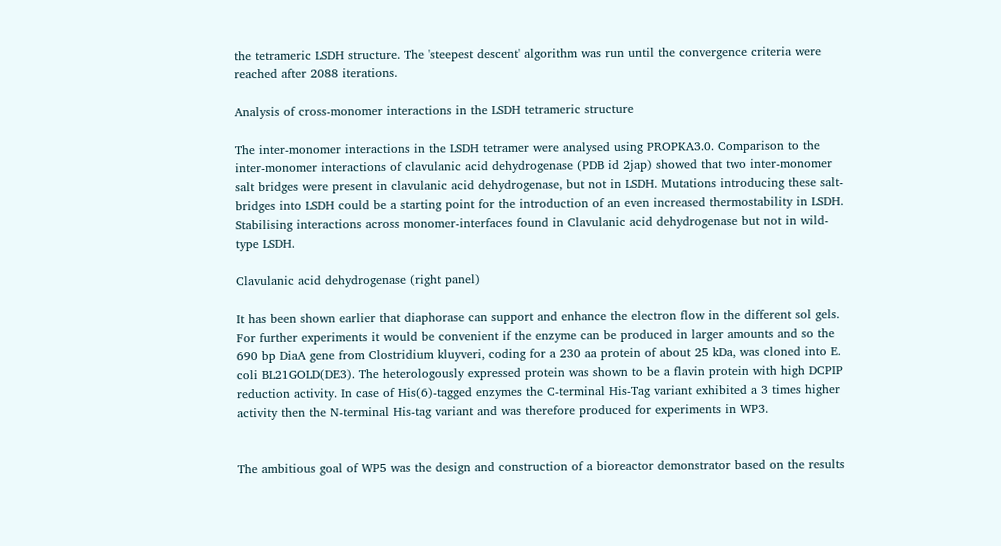the tetrameric LSDH structure. The 'steepest descent' algorithm was run until the convergence criteria were reached after 2088 iterations.

Analysis of cross-monomer interactions in the LSDH tetrameric structure

The inter-monomer interactions in the LSDH tetramer were analysed using PROPKA3.0. Comparison to the inter-monomer interactions of clavulanic acid dehydrogenase (PDB id 2jap) showed that two inter-monomer salt bridges were present in clavulanic acid dehydrogenase, but not in LSDH. Mutations introducing these salt-bridges into LSDH could be a starting point for the introduction of an even increased thermostability in LSDH. Stabilising interactions across monomer-interfaces found in Clavulanic acid dehydrogenase but not in wild-type LSDH.

Clavulanic acid dehydrogenase (right panel)

It has been shown earlier that diaphorase can support and enhance the electron flow in the different sol gels. For further experiments it would be convenient if the enzyme can be produced in larger amounts and so the 690 bp DiaA gene from Clostridium kluyveri, coding for a 230 aa protein of about 25 kDa, was cloned into E. coli BL21GOLD(DE3). The heterologously expressed protein was shown to be a flavin protein with high DCPIP reduction activity. In case of His(6)-tagged enzymes the C-terminal His-Tag variant exhibited a 3 times higher activity then the N-terminal His-tag variant and was therefore produced for experiments in WP3.


The ambitious goal of WP5 was the design and construction of a bioreactor demonstrator based on the results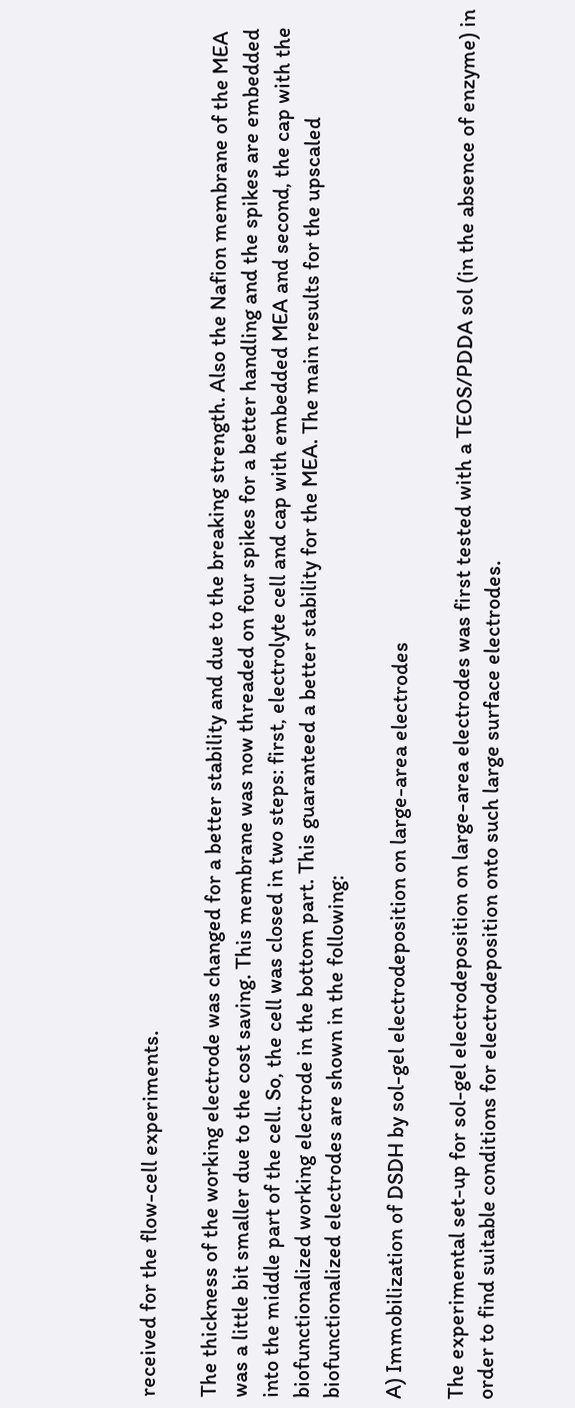received for the flow-cell experiments.

The thickness of the working electrode was changed for a better stability and due to the breaking strength. Also the Nafion membrane of the MEA was a little bit smaller due to the cost saving. This membrane was now threaded on four spikes for a better handling and the spikes are embedded into the middle part of the cell. So, the cell was closed in two steps: first, electrolyte cell and cap with embedded MEA and second, the cap with the biofunctionalized working electrode in the bottom part. This guaranteed a better stability for the MEA. The main results for the upscaled biofunctionalized electrodes are shown in the following:

A) Immobilization of DSDH by sol-gel electrodeposition on large-area electrodes

The experimental set-up for sol-gel electrodeposition on large-area electrodes was first tested with a TEOS/PDDA sol (in the absence of enzyme) in order to find suitable conditions for electrodeposition onto such large surface electrodes.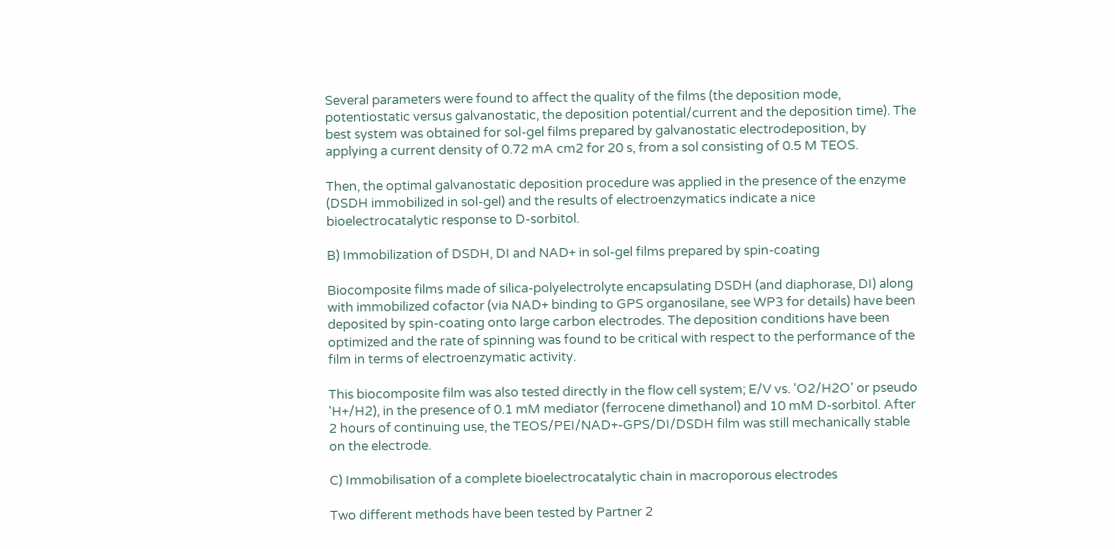Several parameters were found to affect the quality of the films (the deposition mode, potentiostatic versus galvanostatic, the deposition potential/current and the deposition time). The best system was obtained for sol-gel films prepared by galvanostatic electrodeposition, by applying a current density of 0.72 mA cm2 for 20 s, from a sol consisting of 0.5 M TEOS.

Then, the optimal galvanostatic deposition procedure was applied in the presence of the enzyme (DSDH immobilized in sol-gel) and the results of electroenzymatics indicate a nice bioelectrocatalytic response to D-sorbitol.

B) Immobilization of DSDH, DI and NAD+ in sol-gel films prepared by spin-coating

Biocomposite films made of silica-polyelectrolyte encapsulating DSDH (and diaphorase, DI) along with immobilized cofactor (via NAD+ binding to GPS organosilane, see WP3 for details) have been deposited by spin-coating onto large carbon electrodes. The deposition conditions have been optimized and the rate of spinning was found to be critical with respect to the performance of the film in terms of electroenzymatic activity.

This biocomposite film was also tested directly in the flow cell system; E/V vs. 'O2/H2O' or pseudo 'H+/H2), in the presence of 0.1 mM mediator (ferrocene dimethanol) and 10 mM D-sorbitol. After 2 hours of continuing use, the TEOS/PEI/NAD+-GPS/DI/DSDH film was still mechanically stable on the electrode.

C) Immobilisation of a complete bioelectrocatalytic chain in macroporous electrodes

Two different methods have been tested by Partner 2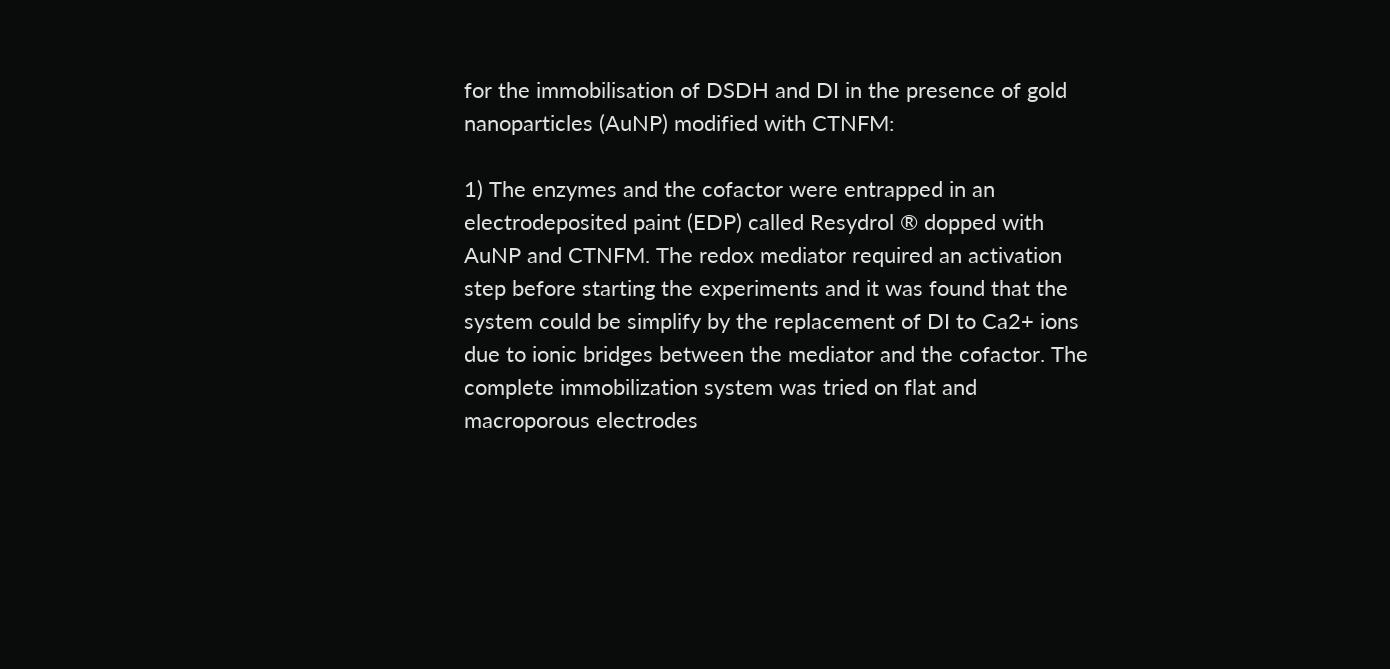for the immobilisation of DSDH and DI in the presence of gold nanoparticles (AuNP) modified with CTNFM:

1) The enzymes and the cofactor were entrapped in an electrodeposited paint (EDP) called Resydrol ® dopped with AuNP and CTNFM. The redox mediator required an activation step before starting the experiments and it was found that the system could be simplify by the replacement of DI to Ca2+ ions due to ionic bridges between the mediator and the cofactor. The complete immobilization system was tried on flat and macroporous electrodes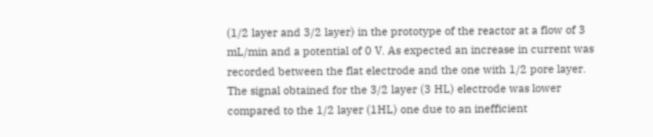(1/2 layer and 3/2 layer) in the prototype of the reactor at a flow of 3 mL/min and a potential of 0 V. As expected an increase in current was recorded between the flat electrode and the one with 1/2 pore layer. The signal obtained for the 3/2 layer (3 HL) electrode was lower compared to the 1/2 layer (1HL) one due to an inefficient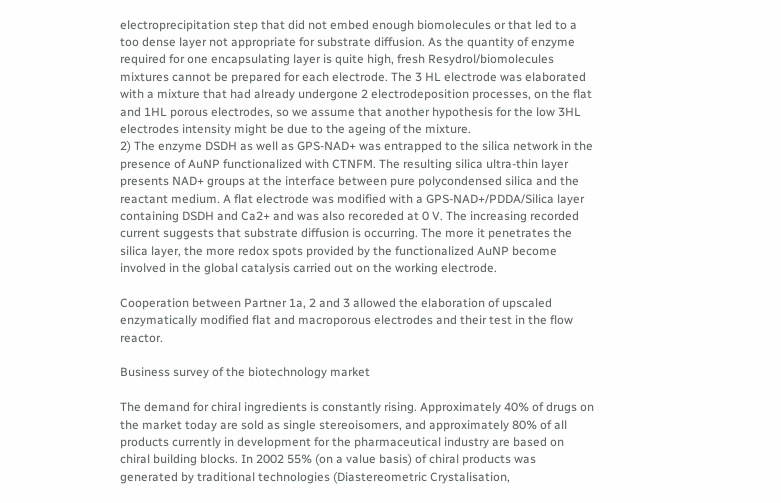electroprecipitation step that did not embed enough biomolecules or that led to a too dense layer not appropriate for substrate diffusion. As the quantity of enzyme required for one encapsulating layer is quite high, fresh Resydrol/biomolecules mixtures cannot be prepared for each electrode. The 3 HL electrode was elaborated with a mixture that had already undergone 2 electrodeposition processes, on the flat and 1HL porous electrodes, so we assume that another hypothesis for the low 3HL electrodes intensity might be due to the ageing of the mixture.
2) The enzyme DSDH as well as GPS-NAD+ was entrapped to the silica network in the presence of AuNP functionalized with CTNFM. The resulting silica ultra-thin layer presents NAD+ groups at the interface between pure polycondensed silica and the reactant medium. A flat electrode was modified with a GPS-NAD+/PDDA/Silica layer containing DSDH and Ca2+ and was also recoreded at 0 V. The increasing recorded current suggests that substrate diffusion is occurring. The more it penetrates the silica layer, the more redox spots provided by the functionalized AuNP become involved in the global catalysis carried out on the working electrode.

Cooperation between Partner 1a, 2 and 3 allowed the elaboration of upscaled enzymatically modified flat and macroporous electrodes and their test in the flow reactor.

Business survey of the biotechnology market

The demand for chiral ingredients is constantly rising. Approximately 40% of drugs on the market today are sold as single stereoisomers, and approximately 80% of all products currently in development for the pharmaceutical industry are based on chiral building blocks. In 2002 55% (on a value basis) of chiral products was generated by traditional technologies (Diastereometric Crystalisation,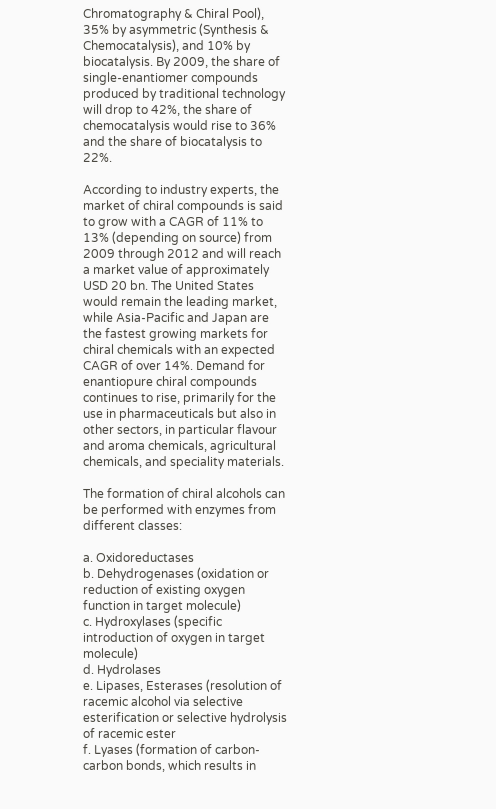Chromatography & Chiral Pool), 35% by asymmetric (Synthesis & Chemocatalysis), and 10% by biocatalysis. By 2009, the share of single-enantiomer compounds produced by traditional technology will drop to 42%, the share of chemocatalysis would rise to 36% and the share of biocatalysis to 22%.

According to industry experts, the market of chiral compounds is said to grow with a CAGR of 11% to 13% (depending on source) from 2009 through 2012 and will reach a market value of approximately USD 20 bn. The United States would remain the leading market, while Asia-Pacific and Japan are the fastest growing markets for chiral chemicals with an expected CAGR of over 14%. Demand for enantiopure chiral compounds continues to rise, primarily for the use in pharmaceuticals but also in other sectors, in particular flavour and aroma chemicals, agricultural chemicals, and speciality materials.

The formation of chiral alcohols can be performed with enzymes from different classes:

a. Oxidoreductases
b. Dehydrogenases (oxidation or reduction of existing oxygen function in target molecule)
c. Hydroxylases (specific introduction of oxygen in target molecule)
d. Hydrolases
e. Lipases, Esterases (resolution of racemic alcohol via selective esterification or selective hydrolysis of racemic ester
f. Lyases (formation of carbon-carbon bonds, which results in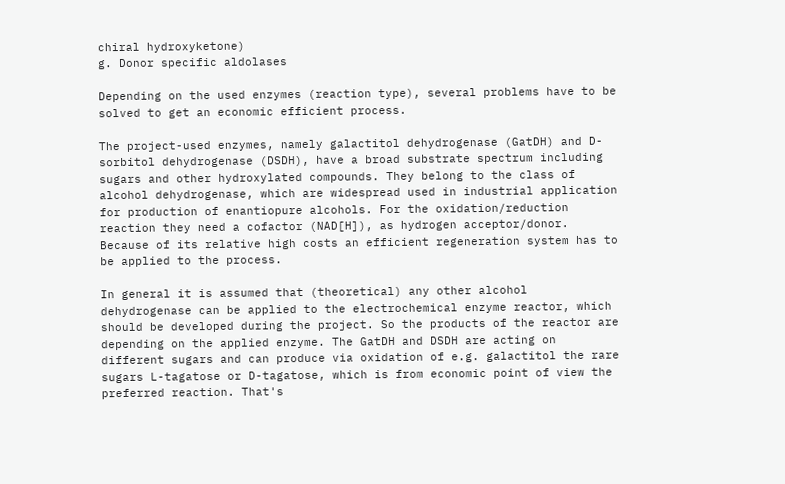chiral hydroxyketone)
g. Donor specific aldolases

Depending on the used enzymes (reaction type), several problems have to be solved to get an economic efficient process.

The project-used enzymes, namely galactitol dehydrogenase (GatDH) and D-sorbitol dehydrogenase (DSDH), have a broad substrate spectrum including sugars and other hydroxylated compounds. They belong to the class of alcohol dehydrogenase, which are widespread used in industrial application for production of enantiopure alcohols. For the oxidation/reduction reaction they need a cofactor (NAD[H]), as hydrogen acceptor/donor. Because of its relative high costs an efficient regeneration system has to be applied to the process.

In general it is assumed that (theoretical) any other alcohol dehydrogenase can be applied to the electrochemical enzyme reactor, which should be developed during the project. So the products of the reactor are depending on the applied enzyme. The GatDH and DSDH are acting on different sugars and can produce via oxidation of e.g. galactitol the rare sugars L-tagatose or D-tagatose, which is from economic point of view the preferred reaction. That's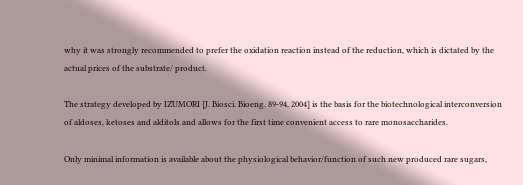why it was strongly recommended to prefer the oxidation reaction instead of the reduction, which is dictated by the actual prices of the substrate/ product.

The strategy developed by IZUMORI [J. Biosci. Bioeng. 89-94, 2004] is the basis for the biotechnological interconversion of aldoses, ketoses and alditols and allows for the first time convenient access to rare monosaccharides.

Only minimal information is available about the physiological behavior/function of such new produced rare sugars,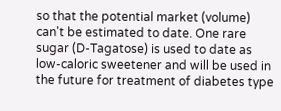so that the potential market (volume) can't be estimated to date. One rare sugar (D-Tagatose) is used to date as low-caloric sweetener and will be used in the future for treatment of diabetes type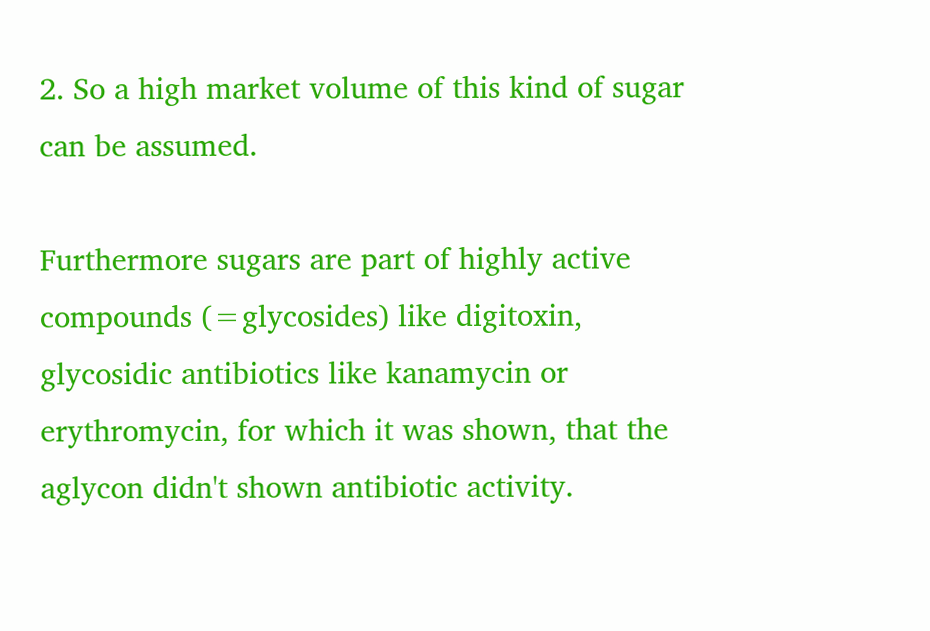2. So a high market volume of this kind of sugar can be assumed.

Furthermore sugars are part of highly active compounds (=glycosides) like digitoxin, glycosidic antibiotics like kanamycin or erythromycin, for which it was shown, that the aglycon didn't shown antibiotic activity.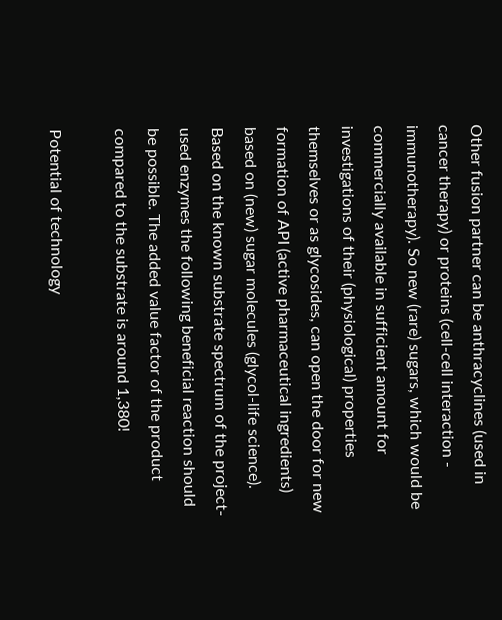Other fusion partner can be anthracyclines (used in cancer therapy) or proteins (cell-cell interaction - immunotherapy). So new (rare) sugars, which would be commercially available in sufficient amount for investigations of their (physiological) properties themselves or as glycosides, can open the door for new formation of API (active pharmaceutical ingredients) based on (new) sugar molecules (glycol-life science). Based on the known substrate spectrum of the project-used enzymes the following beneficial reaction should be possible. The added value factor of the product compared to the substrate is around 1,380!

Potential of technology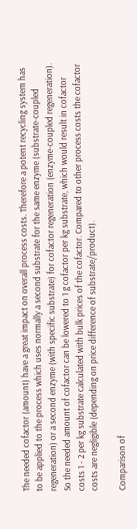The needed cofactor (amount) have a great impact on overall process costs. Therefore a potent recycling system has to be applied to the process which uses normally a second substrate for the same enzyme (substrate-coupled regeneration) or a second enzyme (with specific substrate) for cofactor regeneration (enzyme-coupled regeneration). So the needed amount of cofactor can be lowered to 1 g cofactor per kg substrate, which would result in cofactor costs 1 - 2 per kg substrate calculated with bulk prices of the cofactor. Compared to other process costs the cofactor costs are negligible (depending on price difference of substrate/product).

Comparison of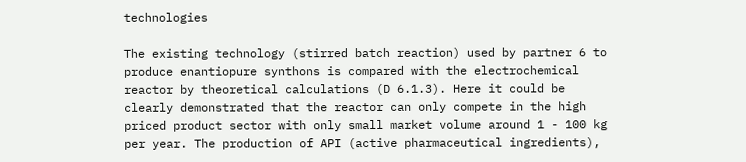technologies

The existing technology (stirred batch reaction) used by partner 6 to produce enantiopure synthons is compared with the electrochemical reactor by theoretical calculations (D 6.1.3). Here it could be clearly demonstrated that the reactor can only compete in the high priced product sector with only small market volume around 1 - 100 kg per year. The production of API (active pharmaceutical ingredients),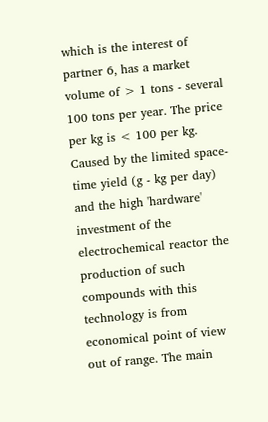which is the interest of partner 6, has a market volume of > 1 tons - several 100 tons per year. The price per kg is < 100 per kg. Caused by the limited space-time yield (g - kg per day) and the high 'hardware' investment of the electrochemical reactor the production of such compounds with this technology is from economical point of view out of range. The main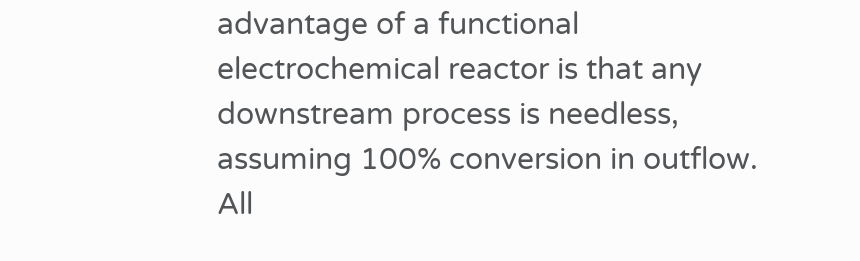advantage of a functional electrochemical reactor is that any downstream process is needless, assuming 100% conversion in outflow. All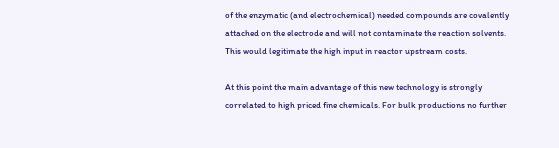of the enzymatic (and electrochemical) needed compounds are covalently attached on the electrode and will not contaminate the reaction solvents. This would legitimate the high input in reactor upstream costs.

At this point the main advantage of this new technology is strongly correlated to high priced fine chemicals. For bulk productions no further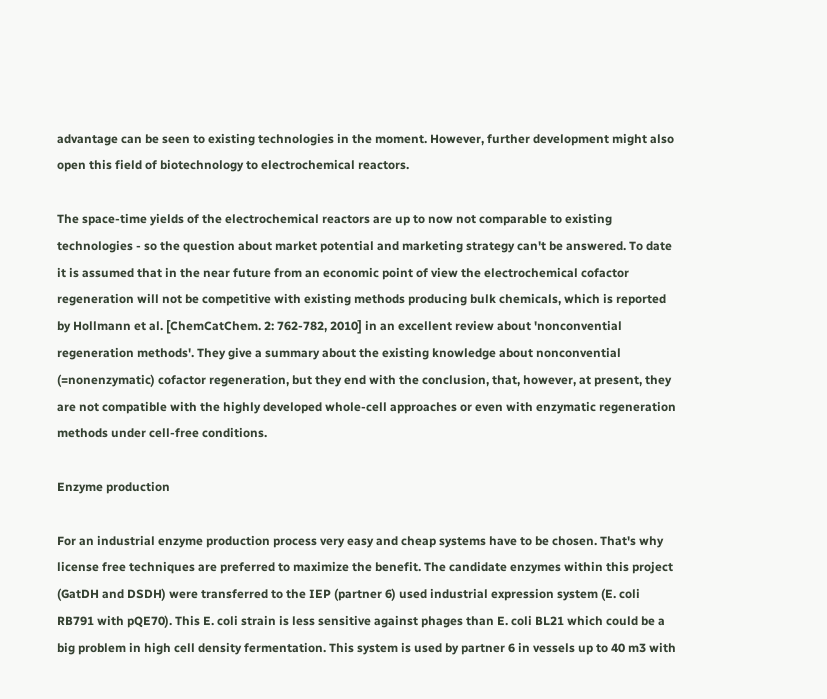advantage can be seen to existing technologies in the moment. However, further development might also open this field of biotechnology to electrochemical reactors.

The space-time yields of the electrochemical reactors are up to now not comparable to existing technologies - so the question about market potential and marketing strategy can't be answered. To date it is assumed that in the near future from an economic point of view the electrochemical cofactor regeneration will not be competitive with existing methods producing bulk chemicals, which is reported by Hollmann et al. [ChemCatChem. 2: 762-782, 2010] in an excellent review about 'nonconvential regeneration methods'. They give a summary about the existing knowledge about nonconvential (=nonenzymatic) cofactor regeneration, but they end with the conclusion, that, however, at present, they are not compatible with the highly developed whole-cell approaches or even with enzymatic regeneration methods under cell-free conditions.

Enzyme production

For an industrial enzyme production process very easy and cheap systems have to be chosen. That's why license free techniques are preferred to maximize the benefit. The candidate enzymes within this project (GatDH and DSDH) were transferred to the IEP (partner 6) used industrial expression system (E. coli RB791 with pQE70). This E. coli strain is less sensitive against phages than E. coli BL21 which could be a big problem in high cell density fermentation. This system is used by partner 6 in vessels up to 40 m3 with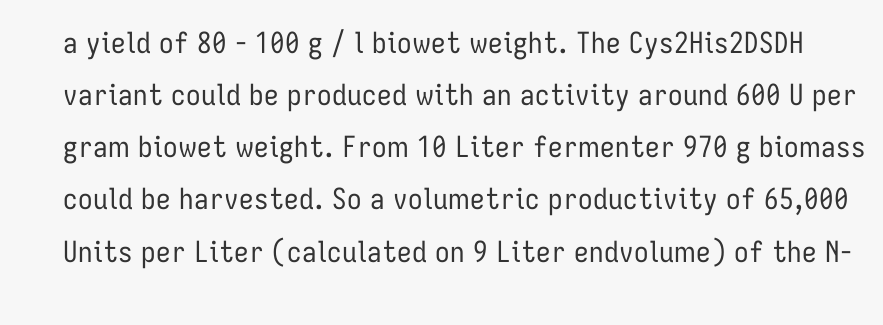a yield of 80 - 100 g / l biowet weight. The Cys2His2DSDH variant could be produced with an activity around 600 U per gram biowet weight. From 10 Liter fermenter 970 g biomass could be harvested. So a volumetric productivity of 65,000 Units per Liter (calculated on 9 Liter endvolume) of the N-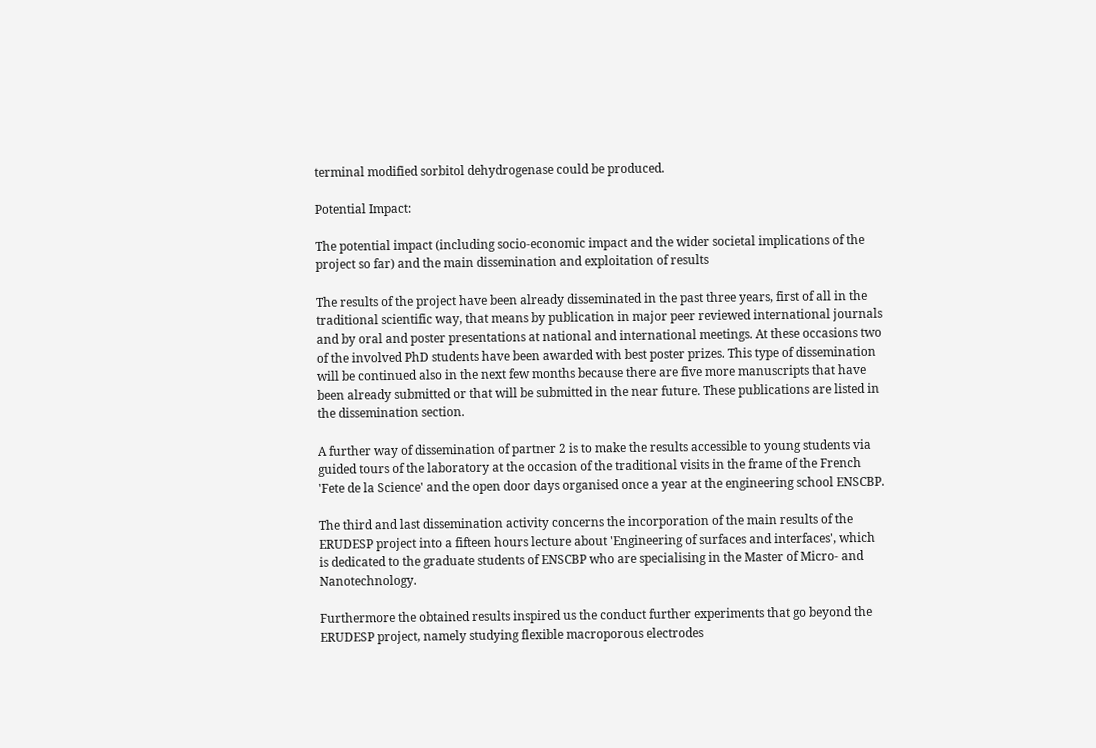terminal modified sorbitol dehydrogenase could be produced.

Potential Impact:

The potential impact (including socio-economic impact and the wider societal implications of the project so far) and the main dissemination and exploitation of results

The results of the project have been already disseminated in the past three years, first of all in the traditional scientific way, that means by publication in major peer reviewed international journals and by oral and poster presentations at national and international meetings. At these occasions two of the involved PhD students have been awarded with best poster prizes. This type of dissemination will be continued also in the next few months because there are five more manuscripts that have been already submitted or that will be submitted in the near future. These publications are listed in the dissemination section.

A further way of dissemination of partner 2 is to make the results accessible to young students via guided tours of the laboratory at the occasion of the traditional visits in the frame of the French 'Fete de la Science' and the open door days organised once a year at the engineering school ENSCBP.

The third and last dissemination activity concerns the incorporation of the main results of the ERUDESP project into a fifteen hours lecture about 'Engineering of surfaces and interfaces', which is dedicated to the graduate students of ENSCBP who are specialising in the Master of Micro- and Nanotechnology.

Furthermore the obtained results inspired us the conduct further experiments that go beyond the ERUDESP project, namely studying flexible macroporous electrodes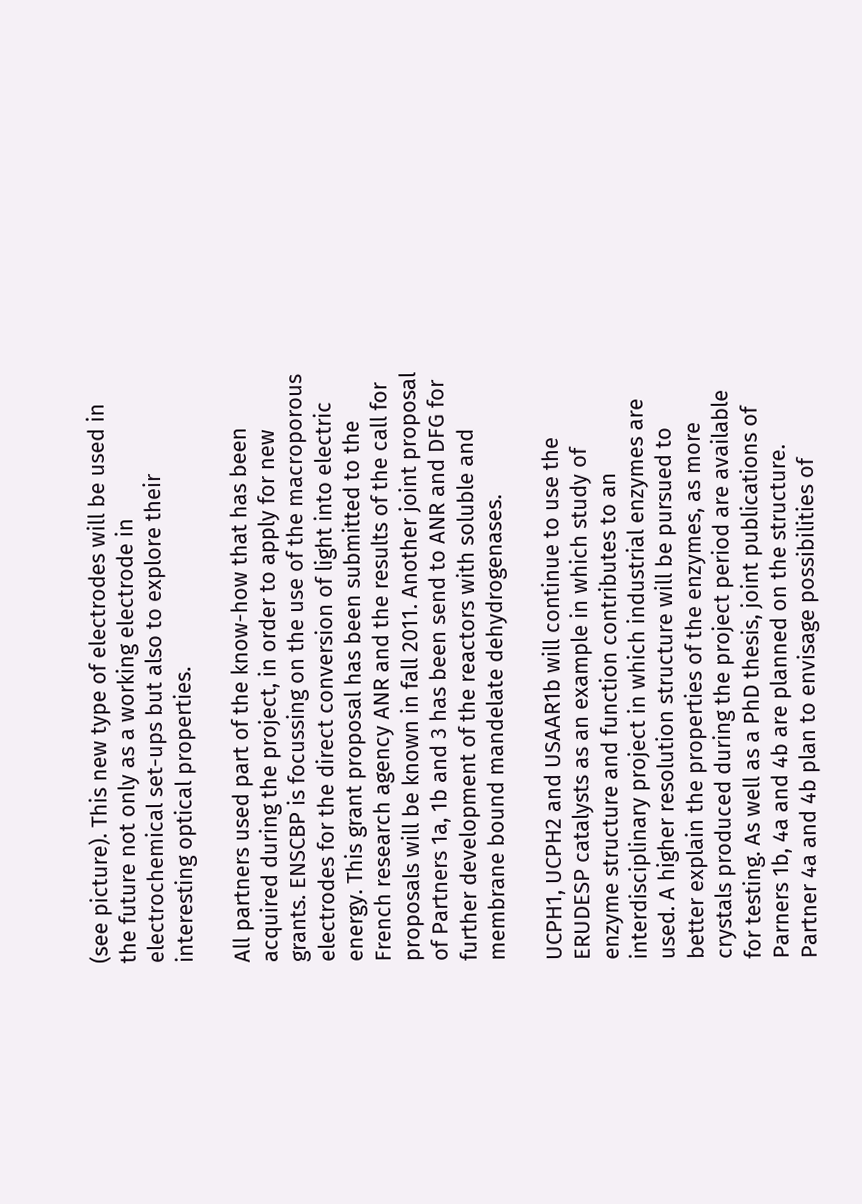(see picture). This new type of electrodes will be used in the future not only as a working electrode in electrochemical set-ups but also to explore their interesting optical properties.

All partners used part of the know-how that has been acquired during the project, in order to apply for new grants. ENSCBP is focussing on the use of the macroporous electrodes for the direct conversion of light into electric energy. This grant proposal has been submitted to the French research agency ANR and the results of the call for proposals will be known in fall 2011. Another joint proposal of Partners 1a, 1b and 3 has been send to ANR and DFG for further development of the reactors with soluble and membrane bound mandelate dehydrogenases.

UCPH1, UCPH2 and USAAR1b will continue to use the ERUDESP catalysts as an example in which study of enzyme structure and function contributes to an interdisciplinary project in which industrial enzymes are used. A higher resolution structure will be pursued to better explain the properties of the enzymes, as more crystals produced during the project period are available for testing. As well as a PhD thesis, joint publications of Parners 1b, 4a and 4b are planned on the structure. Partner 4a and 4b plan to envisage possibilities of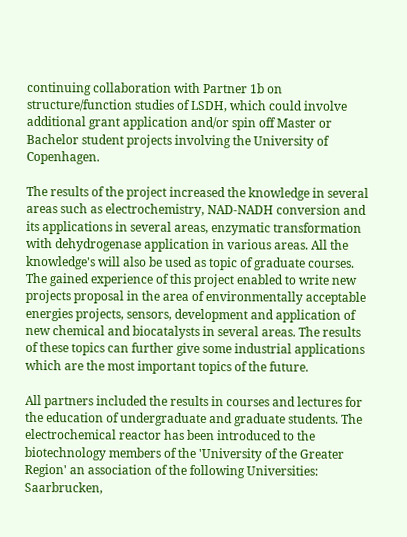continuing collaboration with Partner 1b on structure/function studies of LSDH, which could involve additional grant application and/or spin off Master or Bachelor student projects involving the University of Copenhagen.

The results of the project increased the knowledge in several areas such as electrochemistry, NAD-NADH conversion and its applications in several areas, enzymatic transformation with dehydrogenase application in various areas. All the knowledge's will also be used as topic of graduate courses. The gained experience of this project enabled to write new projects proposal in the area of environmentally acceptable energies projects, sensors, development and application of new chemical and biocatalysts in several areas. The results of these topics can further give some industrial applications which are the most important topics of the future.

All partners included the results in courses and lectures for the education of undergraduate and graduate students. The electrochemical reactor has been introduced to the biotechnology members of the 'University of the Greater Region' an association of the following Universities: Saarbrucken,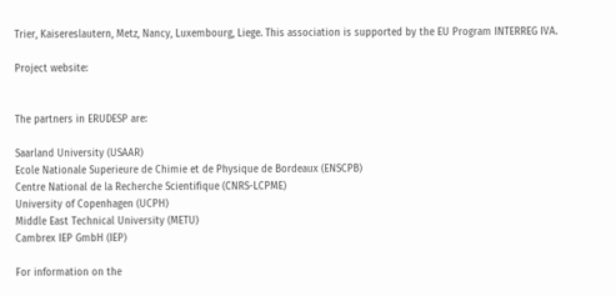Trier, Kaisereslautern, Metz, Nancy, Luxembourg, Liege. This association is supported by the EU Program INTERREG IVA.

Project website:


The partners in ERUDESP are:

Saarland University (USAAR)
Ecole Nationale Superieure de Chimie et de Physique de Bordeaux (ENSCPB)
Centre National de la Recherche Scientifique (CNRS-LCPME)
University of Copenhagen (UCPH)
Middle East Technical University (METU)
Cambrex IEP GmbH (IEP)

For information on the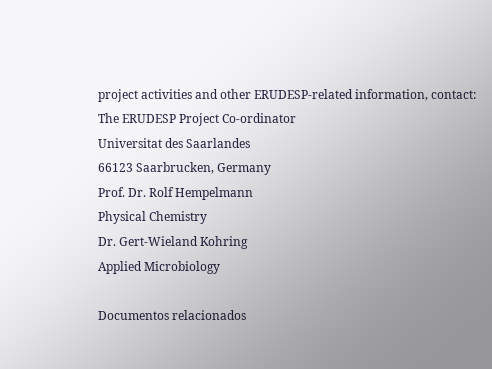project activities and other ERUDESP-related information, contact:
The ERUDESP Project Co-ordinator
Universitat des Saarlandes
66123 Saarbrucken, Germany
Prof. Dr. Rolf Hempelmann
Physical Chemistry
Dr. Gert-Wieland Kohring
Applied Microbiology

Documentos relacionados